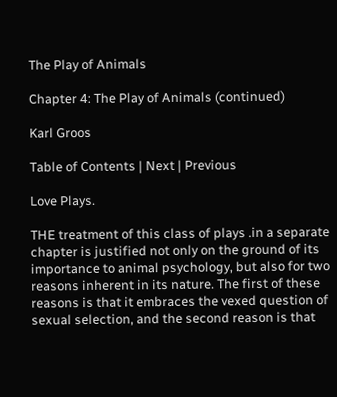The Play of Animals

Chapter 4: The Play of Animals (continued)

Karl Groos

Table of Contents | Next | Previous

Love Plays.

THE treatment of this class of plays .in a separate chapter is justified not only on the ground of its importance to animal psychology, but also for two reasons inherent in its nature. The first of these reasons is that it embraces the vexed question of sexual selection, and the second reason is that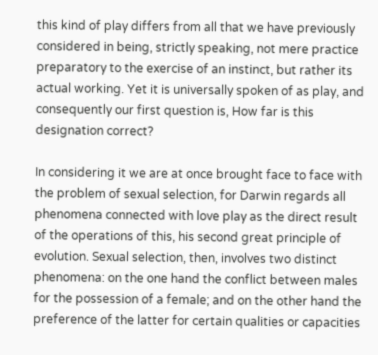this kind of play differs from all that we have previously considered in being, strictly speaking, not mere practice preparatory to the exercise of an instinct, but rather its actual working. Yet it is universally spoken of as play, and consequently our first question is, How far is this designation correct?

In considering it we are at once brought face to face with the problem of sexual selection, for Darwin regards all phenomena connected with love play as the direct result of the operations of this, his second great principle of evolution. Sexual selection, then, involves two distinct phenomena: on the one hand the conflict between males for the possession of a female; and on the other hand the preference of the latter for certain qualities or capacities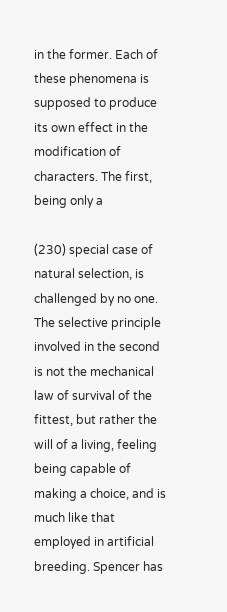in the former. Each of these phenomena is supposed to produce its own effect in the modification of characters. The first, being only a

(230) special case of natural selection, is challenged by no one. The selective principle involved in the second is not the mechanical law of survival of the fittest, but rather the will of a living, feeling being capable of making a choice, and is much like that employed in artificial breeding. Spencer has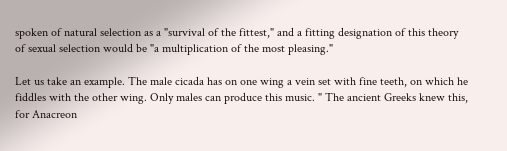spoken of natural selection as a "survival of the fittest," and a fitting designation of this theory of sexual selection would be "a multiplication of the most pleasing."

Let us take an example. The male cicada has on one wing a vein set with fine teeth, on which he fiddles with the other wing. Only males can produce this music. " The ancient Greeks knew this, for Anacreon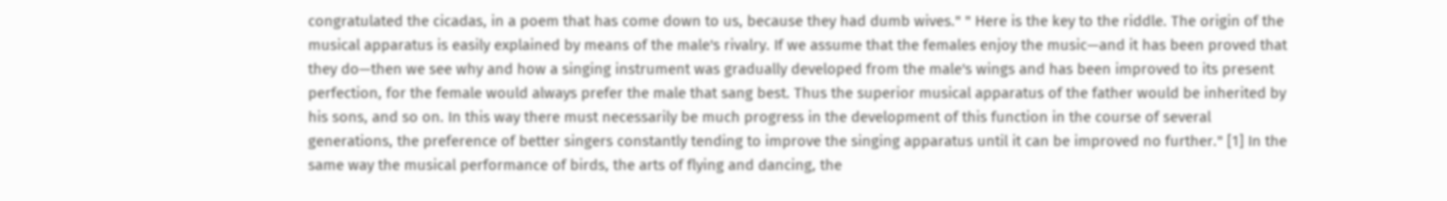congratulated the cicadas, in a poem that has come down to us, because they had dumb wives." " Here is the key to the riddle. The origin of the musical apparatus is easily explained by means of the male's rivalry. If we assume that the females enjoy the music—and it has been proved that they do—then we see why and how a singing instrument was gradually developed from the male's wings and has been improved to its present perfection, for the female would always prefer the male that sang best. Thus the superior musical apparatus of the father would be inherited by his sons, and so on. In this way there must necessarily be much progress in the development of this function in the course of several generations, the preference of better singers constantly tending to improve the singing apparatus until it can be improved no further." [1] In the same way the musical performance of birds, the arts of flying and dancing, the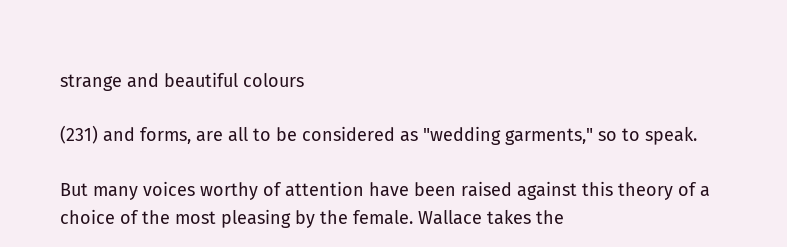strange and beautiful colours

(231) and forms, are all to be considered as "wedding garments," so to speak.

But many voices worthy of attention have been raised against this theory of a choice of the most pleasing by the female. Wallace takes the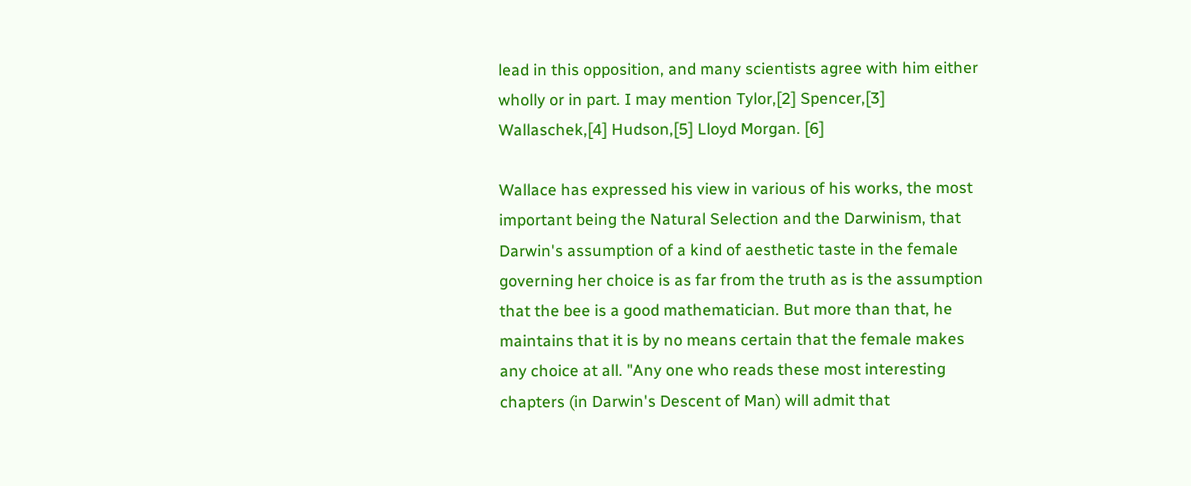lead in this opposition, and many scientists agree with him either wholly or in part. I may mention Tylor,[2] Spencer,[3] Wallaschek,[4] Hudson,[5] Lloyd Morgan. [6]

Wallace has expressed his view in various of his works, the most important being the Natural Selection and the Darwinism, that Darwin's assumption of a kind of aesthetic taste in the female governing her choice is as far from the truth as is the assumption that the bee is a good mathematician. But more than that, he maintains that it is by no means certain that the female makes any choice at all. "Any one who reads these most interesting chapters (in Darwin's Descent of Man) will admit that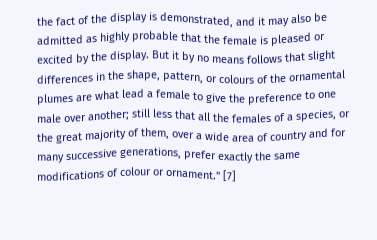the fact of the display is demonstrated, and it may also be admitted as highly probable that the female is pleased or excited by the display. But it by no means follows that slight differences in the shape, pattern, or colours of the ornamental plumes are what lead a female to give the preference to one male over another; still less that all the females of a species, or the great majority of them, over a wide area of country and for many successive generations, prefer exactly the same modifications of colour or ornament." [7]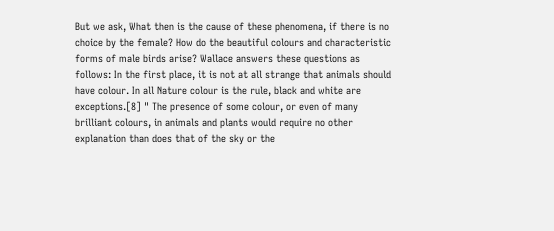But we ask, What then is the cause of these phenomena, if there is no choice by the female? How do the beautiful colours and characteristic forms of male birds arise? Wallace answers these questions as follows: In the first place, it is not at all strange that animals should have colour. In all Nature colour is the rule, black and white are exceptions.[8] " The presence of some colour, or even of many brilliant colours, in animals and plants would require no other explanation than does that of the sky or the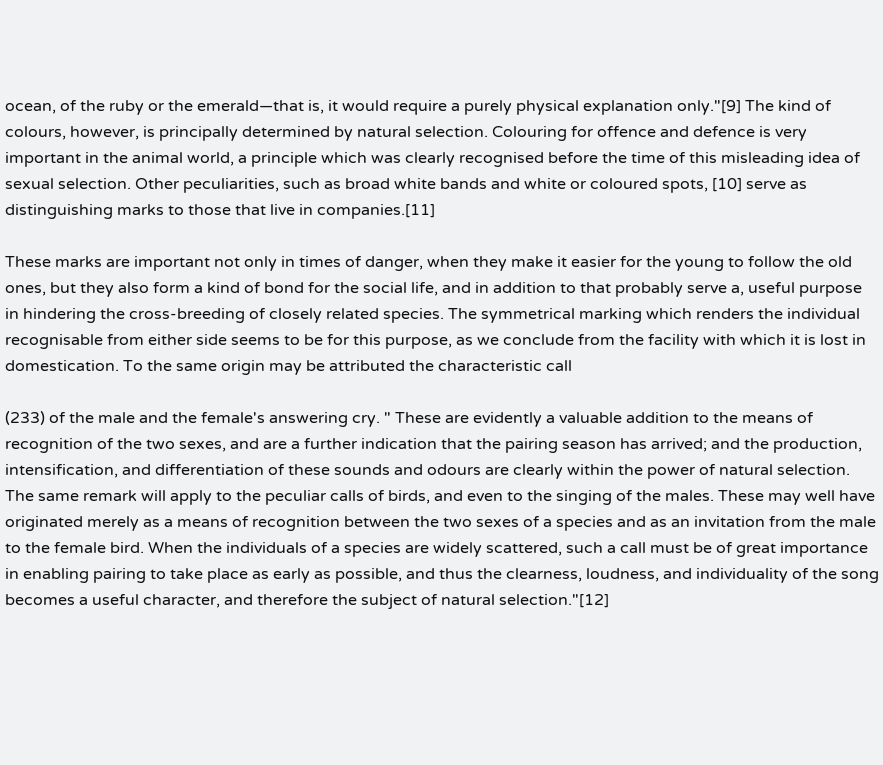ocean, of the ruby or the emerald—that is, it would require a purely physical explanation only."[9] The kind of colours, however, is principally determined by natural selection. Colouring for offence and defence is very important in the animal world, a principle which was clearly recognised before the time of this misleading idea of sexual selection. Other peculiarities, such as broad white bands and white or coloured spots, [10] serve as distinguishing marks to those that live in companies.[11]

These marks are important not only in times of danger, when they make it easier for the young to follow the old ones, but they also form a kind of bond for the social life, and in addition to that probably serve a, useful purpose in hindering the cross-breeding of closely related species. The symmetrical marking which renders the individual recognisable from either side seems to be for this purpose, as we conclude from the facility with which it is lost in domestication. To the same origin may be attributed the characteristic call

(233) of the male and the female's answering cry. " These are evidently a valuable addition to the means of recognition of the two sexes, and are a further indication that the pairing season has arrived; and the production, intensification, and differentiation of these sounds and odours are clearly within the power of natural selection. The same remark will apply to the peculiar calls of birds, and even to the singing of the males. These may well have originated merely as a means of recognition between the two sexes of a species and as an invitation from the male to the female bird. When the individuals of a species are widely scattered, such a call must be of great importance in enabling pairing to take place as early as possible, and thus the clearness, loudness, and individuality of the song becomes a useful character, and therefore the subject of natural selection."[12]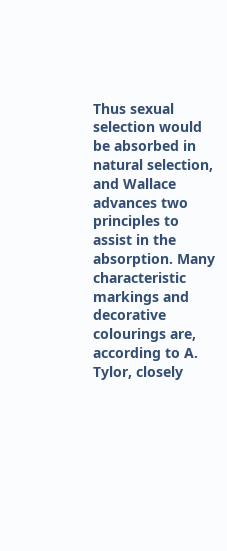Thus sexual selection would be absorbed in natural selection, and Wallace advances two principles to assist in the absorption. Many characteristic markings and decorative colourings are, according to A. Tylor, closely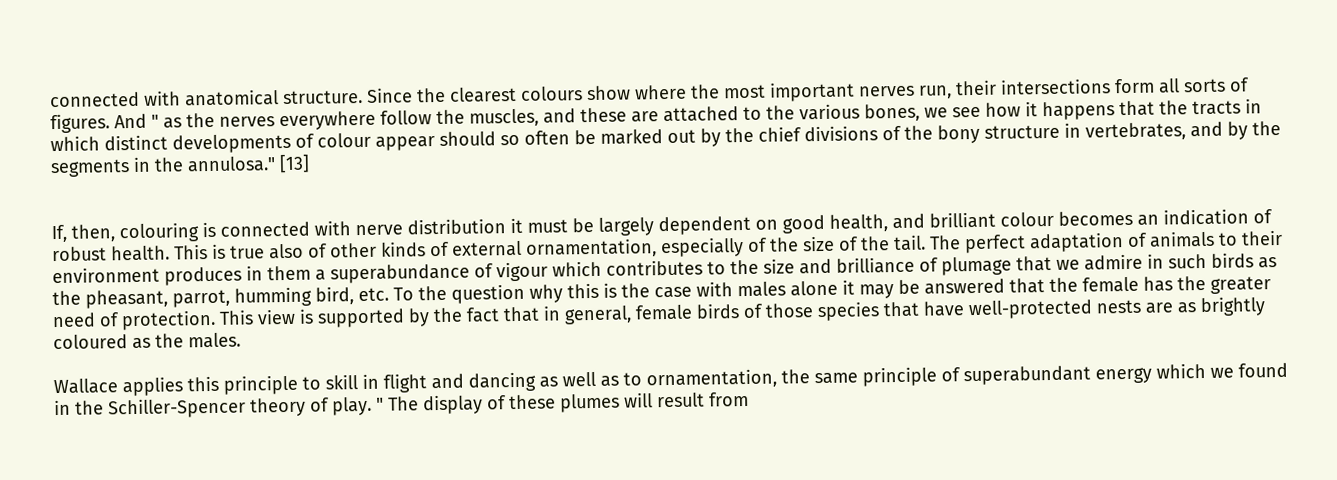connected with anatomical structure. Since the clearest colours show where the most important nerves run, their intersections form all sorts of figures. And " as the nerves everywhere follow the muscles, and these are attached to the various bones, we see how it happens that the tracts in which distinct developments of colour appear should so often be marked out by the chief divisions of the bony structure in vertebrates, and by the segments in the annulosa." [13]


If, then, colouring is connected with nerve distribution it must be largely dependent on good health, and brilliant colour becomes an indication of robust health. This is true also of other kinds of external ornamentation, especially of the size of the tail. The perfect adaptation of animals to their environment produces in them a superabundance of vigour which contributes to the size and brilliance of plumage that we admire in such birds as the pheasant, parrot, humming bird, etc. To the question why this is the case with males alone it may be answered that the female has the greater need of protection. This view is supported by the fact that in general, female birds of those species that have well-protected nests are as brightly coloured as the males.

Wallace applies this principle to skill in flight and dancing as well as to ornamentation, the same principle of superabundant energy which we found in the Schiller-Spencer theory of play. " The display of these plumes will result from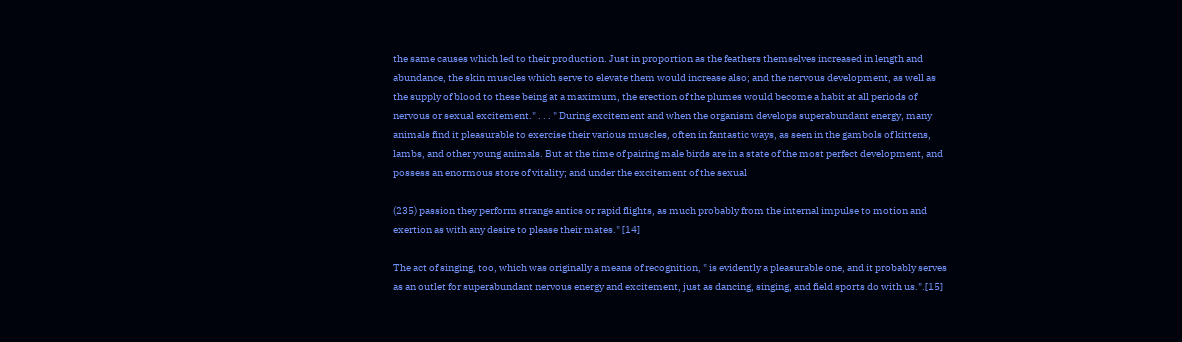the same causes which led to their production. Just in proportion as the feathers themselves increased in length and abundance, the skin muscles which serve to elevate them would increase also; and the nervous development, as well as the supply of blood to these being at a maximum, the erection of the plumes would become a habit at all periods of nervous or sexual excitement." . . . " During excitement and when the organism develops superabundant energy, many animals find it pleasurable to exercise their various muscles, often in fantastic ways, as seen in the gambols of kittens, lambs, and other young animals. But at the time of pairing male birds are in a state of the most perfect development, and possess an enormous store of vitality; and under the excitement of the sexual

(235) passion they perform strange antics or rapid flights, as much probably from the internal impulse to motion and exertion as with any desire to please their mates." [14]

The act of singing, too, which was originally a means of recognition, " is evidently a pleasurable one, and it probably serves as an outlet for superabundant nervous energy and excitement, just as dancing, singing, and field sports do with us.".[15]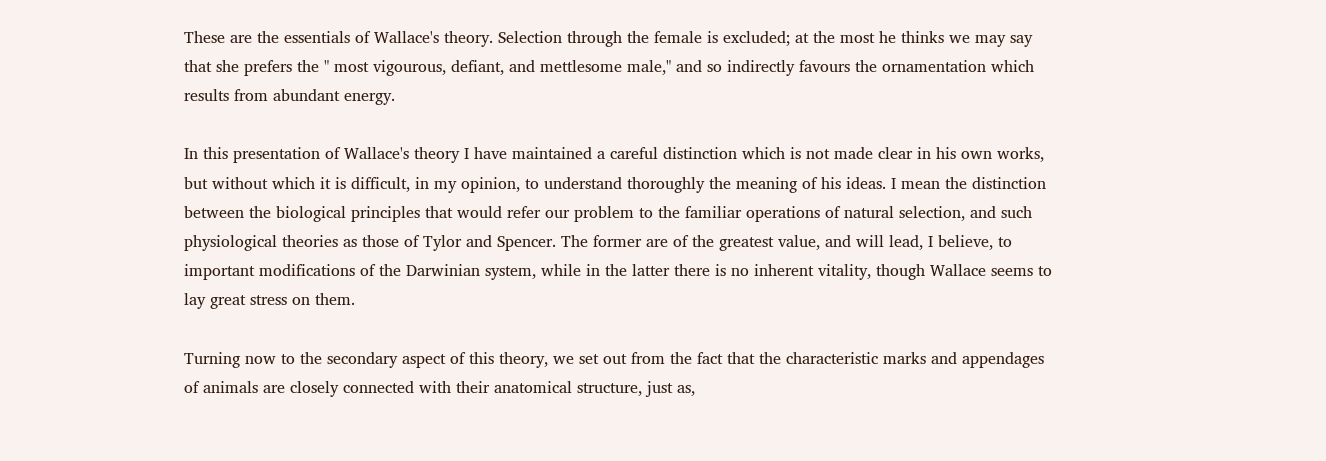These are the essentials of Wallace's theory. Selection through the female is excluded; at the most he thinks we may say that she prefers the " most vigourous, defiant, and mettlesome male," and so indirectly favours the ornamentation which results from abundant energy.

In this presentation of Wallace's theory I have maintained a careful distinction which is not made clear in his own works, but without which it is difficult, in my opinion, to understand thoroughly the meaning of his ideas. I mean the distinction between the biological principles that would refer our problem to the familiar operations of natural selection, and such physiological theories as those of Tylor and Spencer. The former are of the greatest value, and will lead, I believe, to important modifications of the Darwinian system, while in the latter there is no inherent vitality, though Wallace seems to lay great stress on them.

Turning now to the secondary aspect of this theory, we set out from the fact that the characteristic marks and appendages of animals are closely connected with their anatomical structure, just as,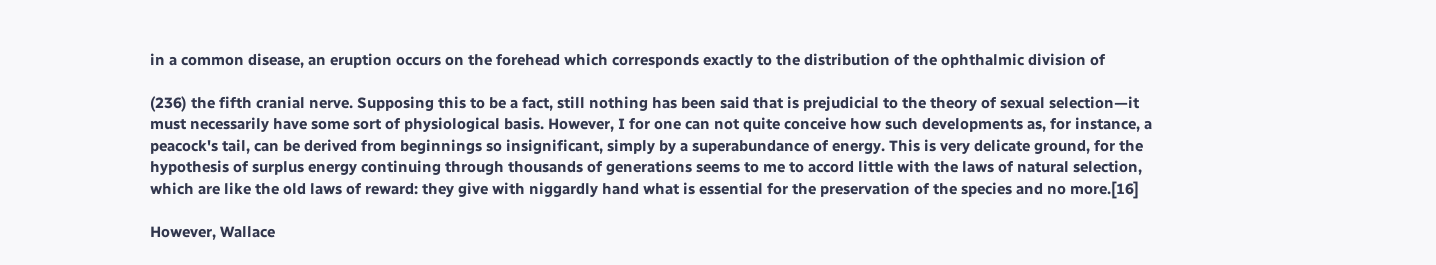in a common disease, an eruption occurs on the forehead which corresponds exactly to the distribution of the ophthalmic division of

(236) the fifth cranial nerve. Supposing this to be a fact, still nothing has been said that is prejudicial to the theory of sexual selection—it must necessarily have some sort of physiological basis. However, I for one can not quite conceive how such developments as, for instance, a peacock's tail, can be derived from beginnings so insignificant, simply by a superabundance of energy. This is very delicate ground, for the hypothesis of surplus energy continuing through thousands of generations seems to me to accord little with the laws of natural selection, which are like the old laws of reward: they give with niggardly hand what is essential for the preservation of the species and no more.[16]

However, Wallace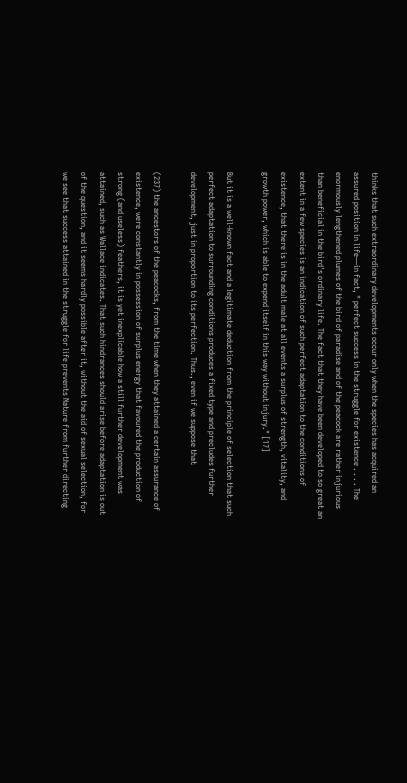thinks that such extraordinary developments occur only when the species has acquired an assured position in life—in fact, " perfect success in the struggle for existence . . . . The enormously lengthened plumes of the bird of paradise and of the peacock are rather injurious than beneficial in the bird's ordinary life. The fact that they have been developed to so great an extent in a few species is an indication of such perfect adaptation to the conditions of existence, that there is in the adult male at all events a surplus of strength, vitality, and growth power, which is able to expend itself in this way without injury." [17]

But it is a well-known fact and a legitimate deduction from the principle of selection that such perfect adaptation to surrounding conditions produces a fixed type and precludes further development, just in proportion to its perfection. Thus., even if we suppose that

(237) the ancestors of the peacocks, from the time when they attained a certain assurance of existence, were constantly in possession of surplus energy that favoured the production of strong (and useless) feathers, it is yet inexplicable how a still further development was attained, such as Wallace indicates. That such hindrances should arise before adaptation is out of the question, and it seems hardly possible after it, without the aid of sexual selection, for we see that success attained in the struggle for life prevents Nature from further directing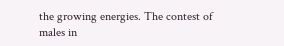the growing energies. The contest of males in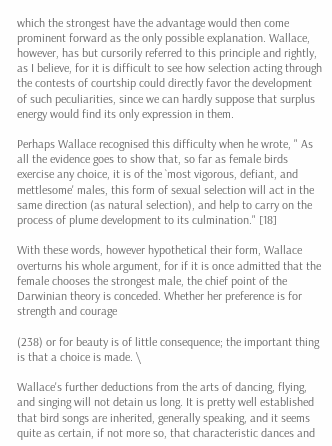which the strongest have the advantage would then come prominent forward as the only possible explanation. Wallace, however, has but cursorily referred to this principle and rightly, as I believe, for it is difficult to see how selection acting through the contests of courtship could directly favor the development of such peculiarities, since we can hardly suppose that surplus energy would find its only expression in them.

Perhaps Wallace recognised this difficulty when he wrote, " As all the evidence goes to show that, so far as female birds exercise any choice, it is of the `most vigorous, defiant, and mettlesome' males, this form of sexual selection will act in the same direction (as natural selection), and help to carry on the process of plume development to its culmination." [18]

With these words, however hypothetical their form, Wallace overturns his whole argument, for if it is once admitted that the female chooses the strongest male, the chief point of the Darwinian theory is conceded. Whether her preference is for strength and courage

(238) or for beauty is of little consequence; the important thing is that a choice is made. \

Wallace's further deductions from the arts of dancing, flying, and singing will not detain us long. It is pretty well established that bird songs are inherited, generally speaking, and it seems quite as certain, if not more so, that characteristic dances and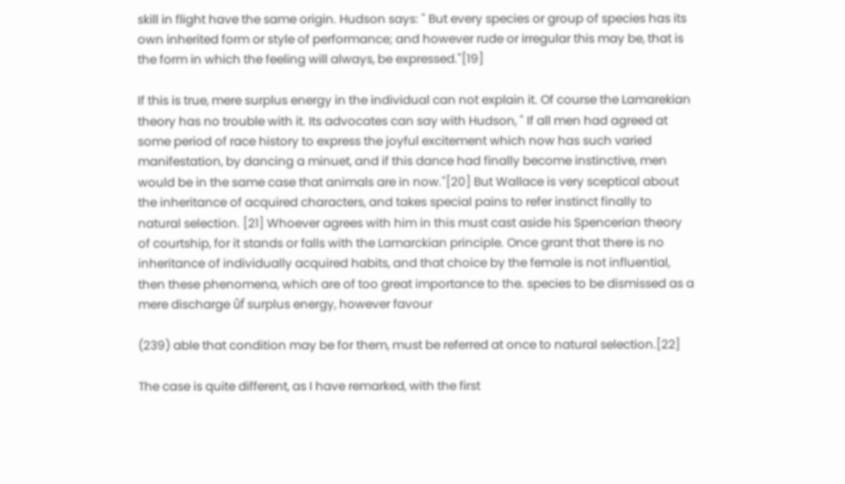skill in flight have the same origin. Hudson says: " But every species or group of species has its own inherited form or style of performance; and however rude or irregular this may be, that is the form in which the feeling will always, be expressed."[19]

If this is true, mere surplus energy in the individual can not explain it. Of course the Lamarekian theory has no trouble with it. Its advocates can say with Hudson, " If all men had agreed at some period of race history to express the joyful excitement which now has such varied manifestation, by dancing a minuet, and if this dance had finally become instinctive, men would be in the same case that animals are in now."[20] But Wallace is very sceptical about the inheritance of acquired characters, and takes special pains to refer instinct finally to natural selection. [21] Whoever agrees with him in this must cast aside his Spencerian theory of courtship, for it stands or falls with the Lamarckian principle. Once grant that there is no inheritance of individually acquired habits, and that choice by the female is not influential, then these phenomena, which are of too great importance to the. species to be dismissed as a mere discharge ûf surplus energy, however favour

(239) able that condition may be for them, must be referred at once to natural selection.[22]

The case is quite different, as I have remarked, with the first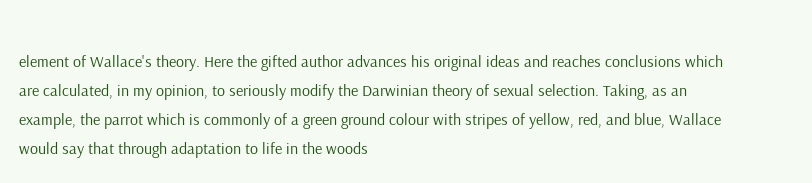element of Wallace's theory. Here the gifted author advances his original ideas and reaches conclusions which are calculated, in my opinion, to seriously modify the Darwinian theory of sexual selection. Taking, as an example, the parrot which is commonly of a green ground colour with stripes of yellow, red, and blue, Wallace would say that through adaptation to life in the woods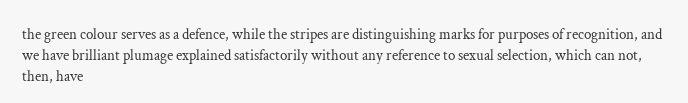the green colour serves as a defence, while the stripes are distinguishing marks for purposes of recognition, and we have brilliant plumage explained satisfactorily without any reference to sexual selection, which can not, then, have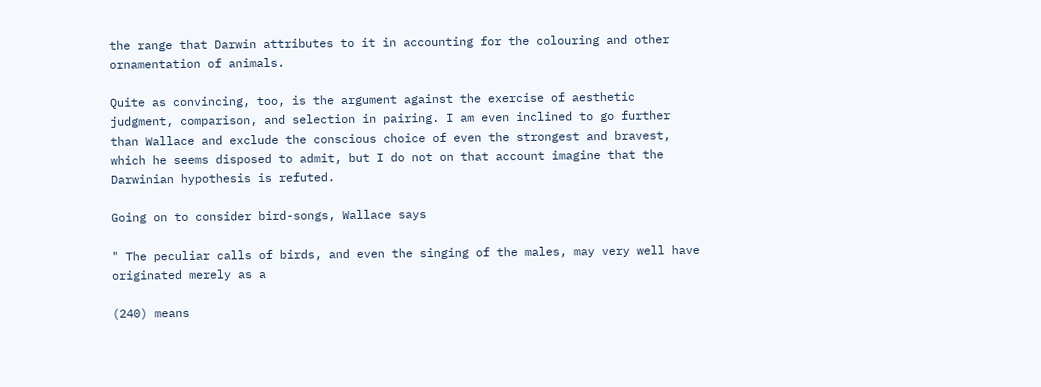the range that Darwin attributes to it in accounting for the colouring and other ornamentation of animals.

Quite as convincing, too, is the argument against the exercise of aesthetic judgment, comparison, and selection in pairing. I am even inclined to go further than Wallace and exclude the conscious choice of even the strongest and bravest, which he seems disposed to admit, but I do not on that account imagine that the Darwinian hypothesis is refuted.

Going on to consider bird-songs, Wallace says

" The peculiar calls of birds, and even the singing of the males, may very well have originated merely as a

(240) means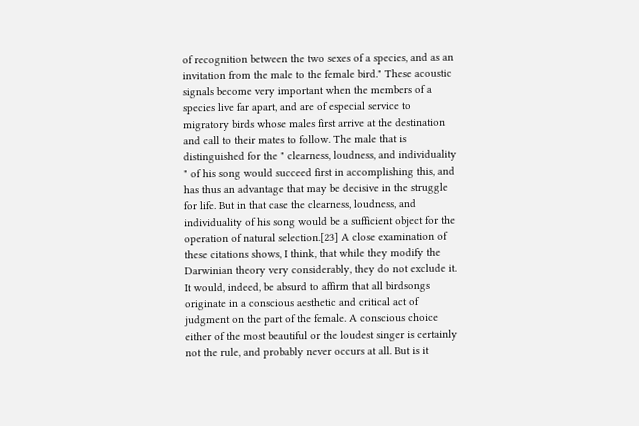of recognition between the two sexes of a species, and as an invitation from the male to the female bird." These acoustic signals become very important when the members of a species live far apart, and are of especial service to migratory birds whose males first arrive at the destination and call to their mates to follow. The male that is distinguished for the " clearness, loudness, and individuality " of his song would succeed first in accomplishing this, and has thus an advantage that may be decisive in the struggle for life. But in that case the clearness, loudness, and individuality of his song would be a sufficient object for the operation of natural selection.[23] A close examination of these citations shows, I think, that while they modify the Darwinian theory very considerably, they do not exclude it. It would, indeed, be absurd to affirm that all birdsongs originate in a conscious aesthetic and critical act of judgment on the part of the female. A conscious choice either of the most beautiful or the loudest singer is certainly not the rule, and probably never occurs at all. But is it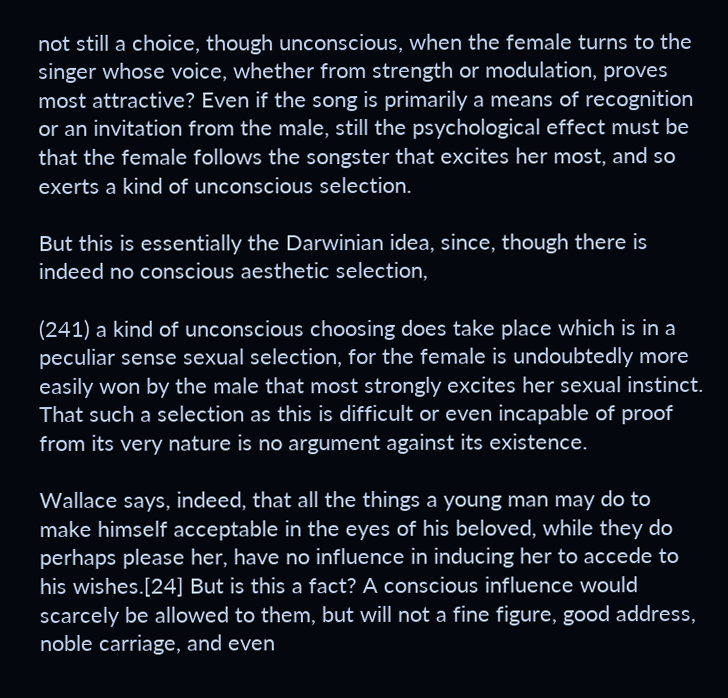not still a choice, though unconscious, when the female turns to the singer whose voice, whether from strength or modulation, proves most attractive? Even if the song is primarily a means of recognition or an invitation from the male, still the psychological effect must be that the female follows the songster that excites her most, and so exerts a kind of unconscious selection.

But this is essentially the Darwinian idea, since, though there is indeed no conscious aesthetic selection,

(241) a kind of unconscious choosing does take place which is in a peculiar sense sexual selection, for the female is undoubtedly more easily won by the male that most strongly excites her sexual instinct. That such a selection as this is difficult or even incapable of proof from its very nature is no argument against its existence.

Wallace says, indeed, that all the things a young man may do to make himself acceptable in the eyes of his beloved, while they do perhaps please her, have no influence in inducing her to accede to his wishes.[24] But is this a fact? A conscious influence would scarcely be allowed to them, but will not a fine figure, good address, noble carriage, and even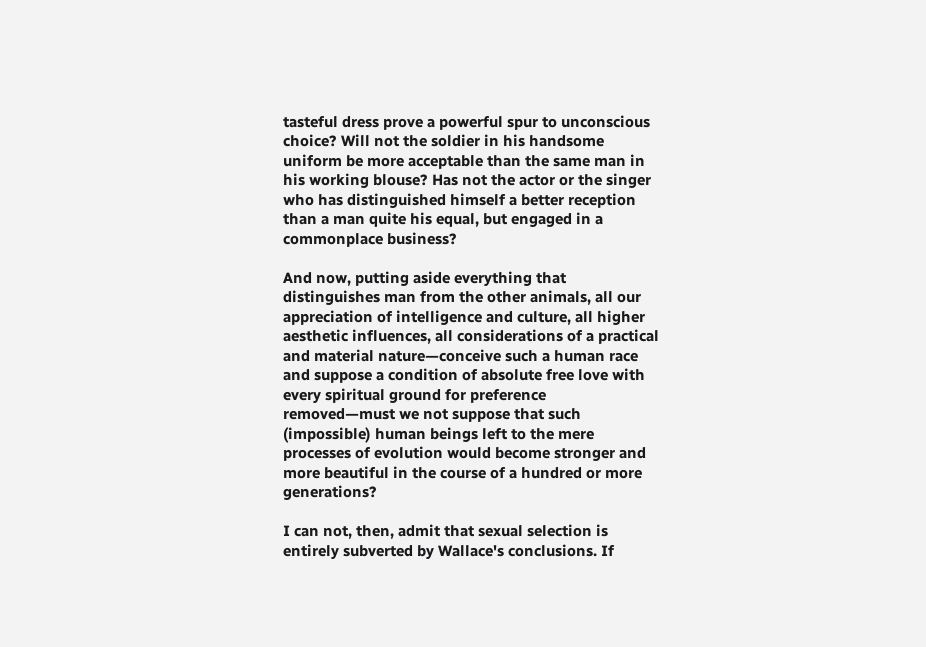tasteful dress prove a powerful spur to unconscious choice? Will not the soldier in his handsome uniform be more acceptable than the same man in his working blouse? Has not the actor or the singer who has distinguished himself a better reception than a man quite his equal, but engaged in a commonplace business?

And now, putting aside everything that distinguishes man from the other animals, all our appreciation of intelligence and culture, all higher aesthetic influences, all considerations of a practical and material nature—conceive such a human race and suppose a condition of absolute free love with every spiritual ground for preference removed—must we not suppose that such (impossible) human beings left to the mere processes of evolution would become stronger and more beautiful in the course of a hundred or more generations?

I can not, then, admit that sexual selection is entirely subverted by Wallace's conclusions. If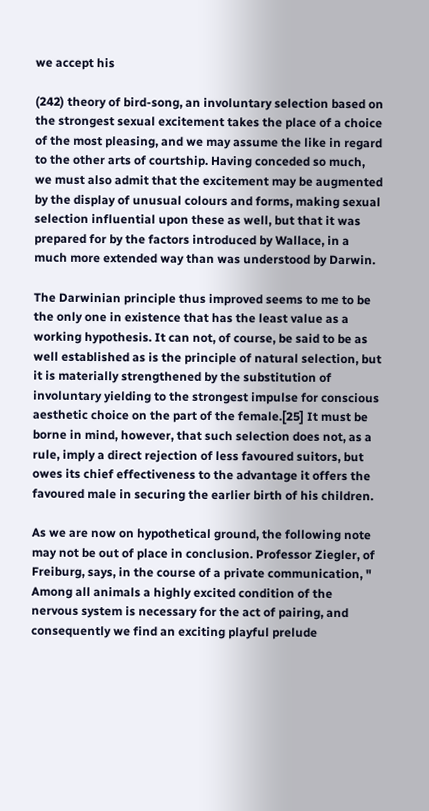we accept his

(242) theory of bird-song, an involuntary selection based on the strongest sexual excitement takes the place of a choice of the most pleasing, and we may assume the like in regard to the other arts of courtship. Having conceded so much, we must also admit that the excitement may be augmented by the display of unusual colours and forms, making sexual selection influential upon these as well, but that it was prepared for by the factors introduced by Wallace, in a much more extended way than was understood by Darwin.

The Darwinian principle thus improved seems to me to be the only one in existence that has the least value as a working hypothesis. It can not, of course, be said to be as well established as is the principle of natural selection, but it is materially strengthened by the substitution of involuntary yielding to the strongest impulse for conscious aesthetic choice on the part of the female.[25] It must be borne in mind, however, that such selection does not, as a rule, imply a direct rejection of less favoured suitors, but owes its chief effectiveness to the advantage it offers the favoured male in securing the earlier birth of his children.

As we are now on hypothetical ground, the following note may not be out of place in conclusion. Professor Ziegler, of Freiburg, says, in the course of a private communication, " Among all animals a highly excited condition of the nervous system is necessary for the act of pairing, and consequently we find an exciting playful prelude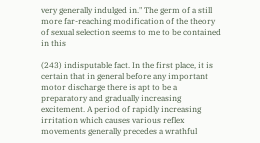very generally indulged in." The germ of a still more far-reaching modification of the theory of sexual selection seems to me to be contained in this

(243) indisputable fact. In the first place, it is certain that in general before any important motor discharge there is apt to be a preparatory and gradually increasing excitement. A period of rapidly increasing irritation which causes various reflex movements generally precedes a wrathful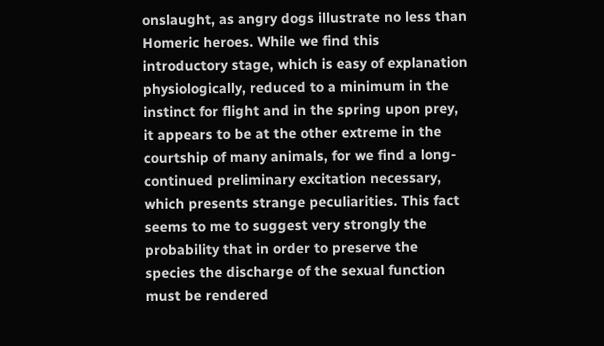onslaught, as angry dogs illustrate no less than Homeric heroes. While we find this introductory stage, which is easy of explanation physiologically, reduced to a minimum in the instinct for flight and in the spring upon prey, it appears to be at the other extreme in the courtship of many animals, for we find a long-continued preliminary excitation necessary, which presents strange peculiarities. This fact seems to me to suggest very strongly the probability that in order to preserve the species the discharge of the sexual function must be rendered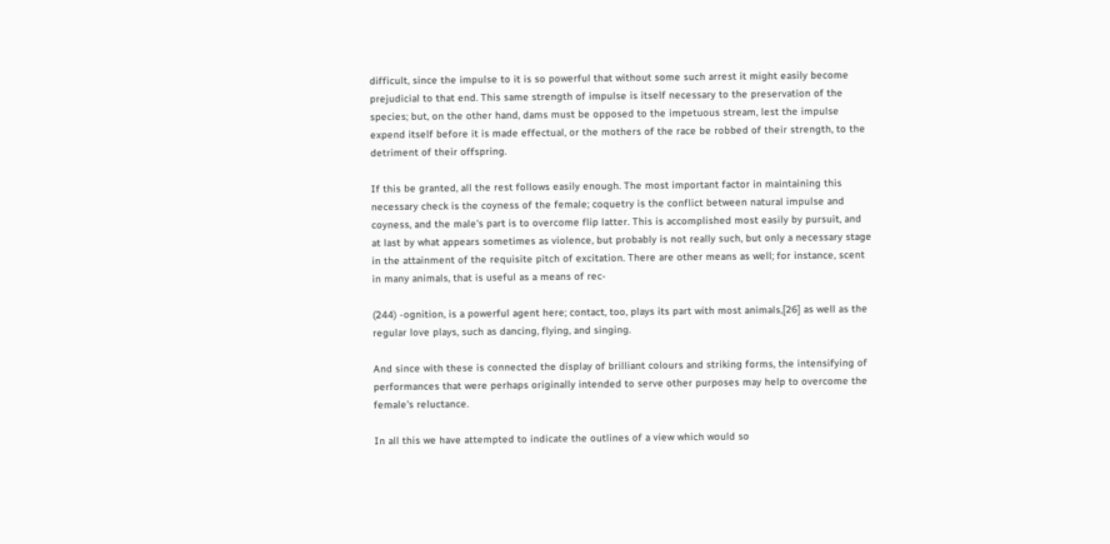difficult, since the impulse to it is so powerful that without some such arrest it might easily become prejudicial to that end. This same strength of impulse is itself necessary to the preservation of the species; but, on the other hand, dams must be opposed to the impetuous stream, lest the impulse expend itself before it is made effectual, or the mothers of the race be robbed of their strength, to the detriment of their offspring.

If this be granted, all the rest follows easily enough. The most important factor in maintaining this necessary check is the coyness of the female; coquetry is the conflict between natural impulse and coyness, and the male's part is to overcome flip latter. This is accomplished most easily by pursuit, and at last by what appears sometimes as violence, but probably is not really such, but only a necessary stage in the attainment of the requisite pitch of excitation. There are other means as well; for instance, scent in many animals, that is useful as a means of rec-

(244) -ognition, is a powerful agent here; contact, too, plays its part with most animals,[26] as well as the regular love plays, such as dancing, flying, and singing.

And since with these is connected the display of brilliant colours and striking forms, the intensifying of performances that were perhaps originally intended to serve other purposes may help to overcome the female's reluctance.

In all this we have attempted to indicate the outlines of a view which would so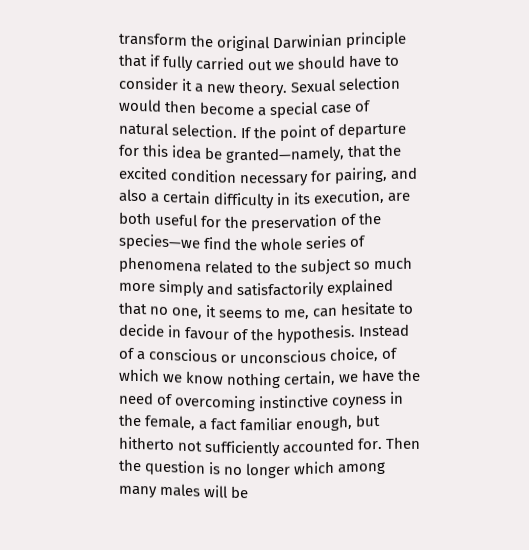transform the original Darwinian principle that if fully carried out we should have to consider it a new theory. Sexual selection would then become a special case of natural selection. If the point of departure for this idea be granted—namely, that the excited condition necessary for pairing, and also a certain difficulty in its execution, are both useful for the preservation of the species—we find the whole series of phenomena related to the subject so much more simply and satisfactorily explained that no one, it seems to me, can hesitate to decide in favour of the hypothesis. Instead of a conscious or unconscious choice, of which we know nothing certain, we have the need of overcoming instinctive coyness in the female, a fact familiar enough, but hitherto not sufficiently accounted for. Then the question is no longer which among many males will be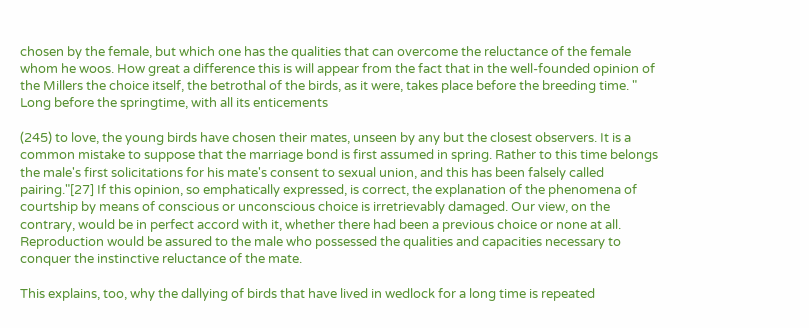chosen by the female, but which one has the qualities that can overcome the reluctance of the female whom he woos. How great a difference this is will appear from the fact that in the well-founded opinion of the Millers the choice itself, the betrothal of the birds, as it were, takes place before the breeding time. " Long before the springtime, with all its enticements

(245) to love, the young birds have chosen their mates, unseen by any but the closest observers. It is a common mistake to suppose that the marriage bond is first assumed in spring. Rather to this time belongs the male's first solicitations for his mate's consent to sexual union, and this has been falsely called pairing."[27] If this opinion, so emphatically expressed, is correct, the explanation of the phenomena of courtship by means of conscious or unconscious choice is irretrievably damaged. Our view, on the contrary, would be in perfect accord with it, whether there had been a previous choice or none at all. Reproduction would be assured to the male who possessed the qualities and capacities necessary to conquer the instinctive reluctance of the mate.

This explains, too, why the dallying of birds that have lived in wedlock for a long time is repeated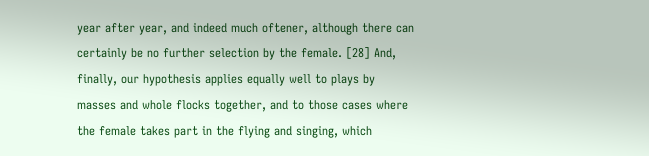year after year, and indeed much oftener, although there can certainly be no further selection by the female. [28] And, finally, our hypothesis applies equally well to plays by masses and whole flocks together, and to those cases where the female takes part in the flying and singing, which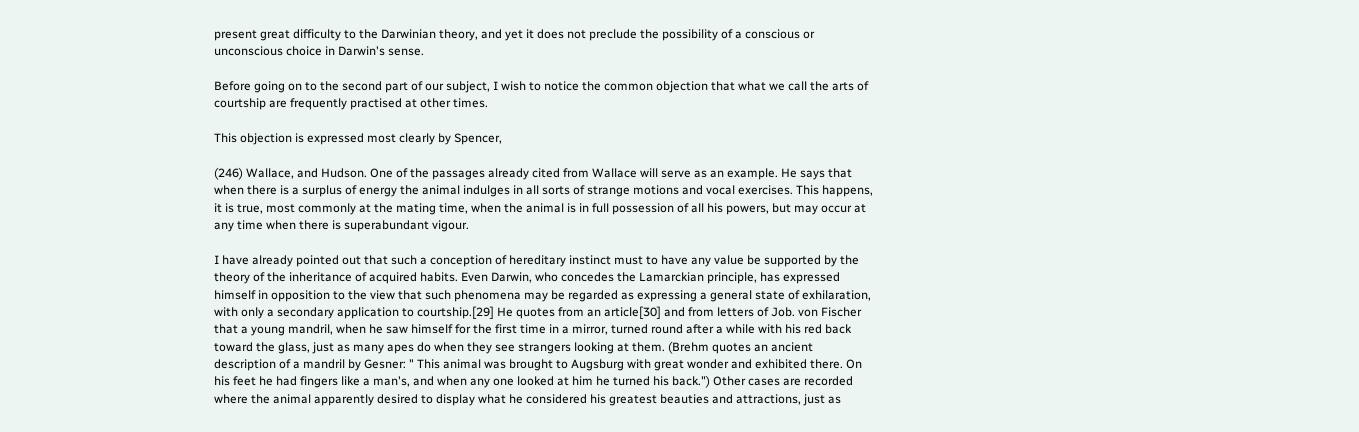present great difficulty to the Darwinian theory, and yet it does not preclude the possibility of a conscious or unconscious choice in Darwin's sense.

Before going on to the second part of our subject, I wish to notice the common objection that what we call the arts of courtship are frequently practised at other times.

This objection is expressed most clearly by Spencer,

(246) Wallace, and Hudson. One of the passages already cited from Wallace will serve as an example. He says that when there is a surplus of energy the animal indulges in all sorts of strange motions and vocal exercises. This happens, it is true, most commonly at the mating time, when the animal is in full possession of all his powers, but may occur at any time when there is superabundant vigour.

I have already pointed out that such a conception of hereditary instinct must to have any value be supported by the theory of the inheritance of acquired habits. Even Darwin, who concedes the Lamarckian principle, has expressed himself in opposition to the view that such phenomena may be regarded as expressing a general state of exhilaration, with only a secondary application to courtship.[29] He quotes from an article[30] and from letters of Job. von Fischer that a young mandril, when he saw himself for the first time in a mirror, turned round after a while with his red back toward the glass, just as many apes do when they see strangers looking at them. (Brehm quotes an ancient description of a mandril by Gesner: " This animal was brought to Augsburg with great wonder and exhibited there. On his feet he had fingers like a man's, and when any one looked at him he turned his back.") Other cases are recorded where the animal apparently desired to display what he considered his greatest beauties and attractions, just as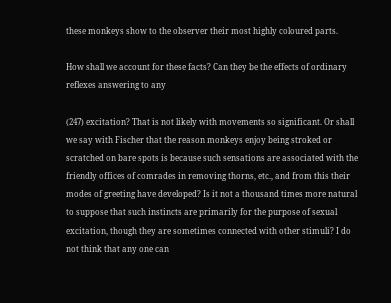these monkeys show to the observer their most highly coloured parts.

How shall we account for these facts? Can they be the effects of ordinary reflexes answering to any

(247) excitation? That is not likely with movements so significant. Or shall we say with Fischer that the reason monkeys enjoy being stroked or scratched on bare spots is because such sensations are associated with the friendly offices of comrades in removing thorns, etc., and from this their modes of greeting have developed? Is it not a thousand times more natural to suppose that such instincts are primarily for the purpose of sexual excitation, though they are sometimes connected with other stimuli? I do not think that any one can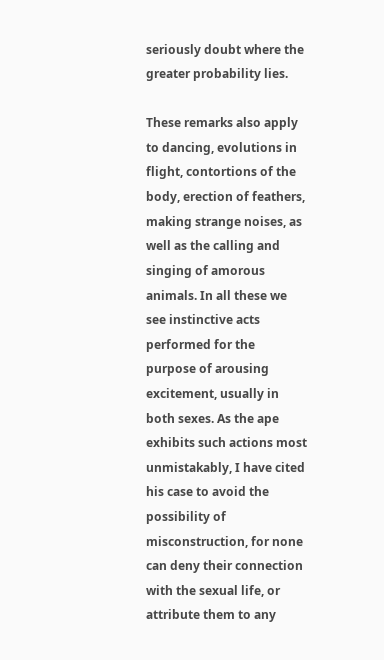seriously doubt where the greater probability lies.

These remarks also apply to dancing, evolutions in flight, contortions of the body, erection of feathers, making strange noises, as well as the calling and singing of amorous animals. In all these we see instinctive acts performed for the purpose of arousing excitement, usually in both sexes. As the ape exhibits such actions most unmistakably, I have cited his case to avoid the possibility of misconstruction, for none can deny their connection with the sexual life, or attribute them to any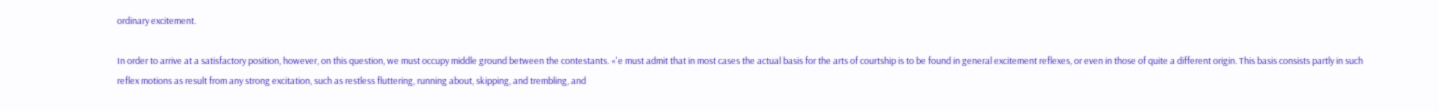ordinary excitement.

In order to arrive at a satisfactory position, however, on this question, we must occupy middle ground between the contestants. «'e must admit that in most cases the actual basis for the arts of courtship is to be found in general excitement reflexes, or even in those of quite a different origin. This basis consists partly in such reflex motions as result from any strong excitation, such as restless fluttering, running about, skipping, and trembling, and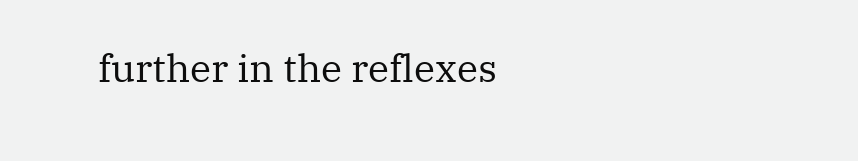further in the reflexes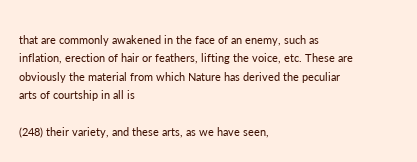that are commonly awakened in the face of an enemy, such as inflation, erection of hair or feathers, lifting the voice, etc. These are obviously the material from which Nature has derived the peculiar arts of courtship in all is

(248) their variety, and these arts, as we have seen,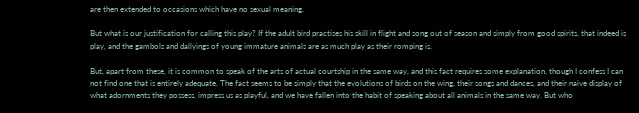are then extended to occasions which have no sexual meaning.

But what is our justification for calling this play? If the adult bird practises his skill in flight and song out of season and simply from good spirits, that indeed is play, and the gambols and dallyings of young immature animals are as much play as their romping is.

But, apart from these, it is common to speak of the arts of actual courtship in the same way, and this fact requires some explanation, though I confess I can not find one that is entirely adequate. The fact seems to be simply that the evolutions of birds on the wing, their songs and dances, and their naive display of what adornments they possess, impress us as playful, and we have fallen into the habit of speaking about all animals in the same way. But who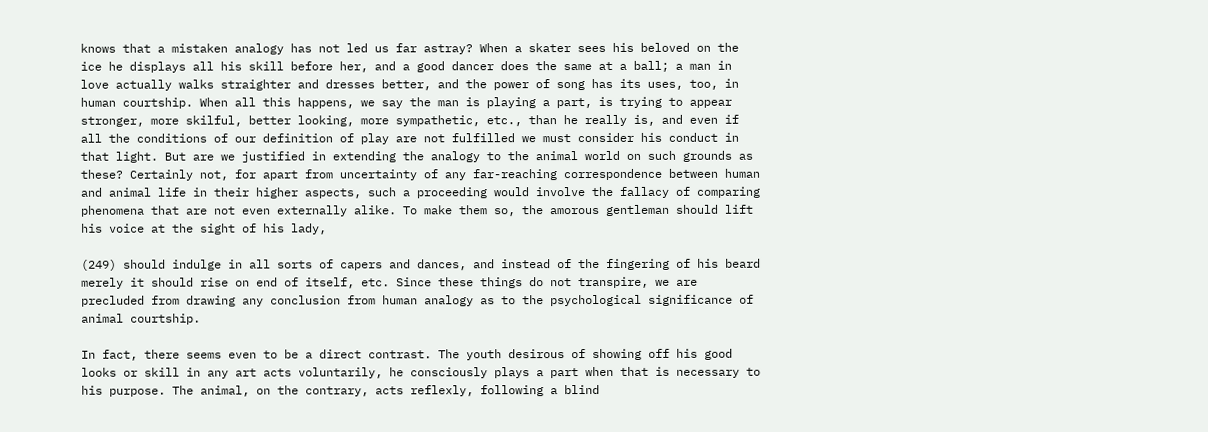knows that a mistaken analogy has not led us far astray? When a skater sees his beloved on the ice he displays all his skill before her, and a good dancer does the same at a ball; a man in love actually walks straighter and dresses better, and the power of song has its uses, too, in human courtship. When all this happens, we say the man is playing a part, is trying to appear stronger, more skilful, better looking, more sympathetic, etc., than he really is, and even if all the conditions of our definition of play are not fulfilled we must consider his conduct in that light. But are we justified in extending the analogy to the animal world on such grounds as these? Certainly not, for apart from uncertainty of any far-reaching correspondence between human and animal life in their higher aspects, such a proceeding would involve the fallacy of comparing phenomena that are not even externally alike. To make them so, the amorous gentleman should lift his voice at the sight of his lady,

(249) should indulge in all sorts of capers and dances, and instead of the fingering of his beard merely it should rise on end of itself, etc. Since these things do not transpire, we are precluded from drawing any conclusion from human analogy as to the psychological significance of animal courtship.

In fact, there seems even to be a direct contrast. The youth desirous of showing off his good looks or skill in any art acts voluntarily, he consciously plays a part when that is necessary to his purpose. The animal, on the contrary, acts reflexly, following a blind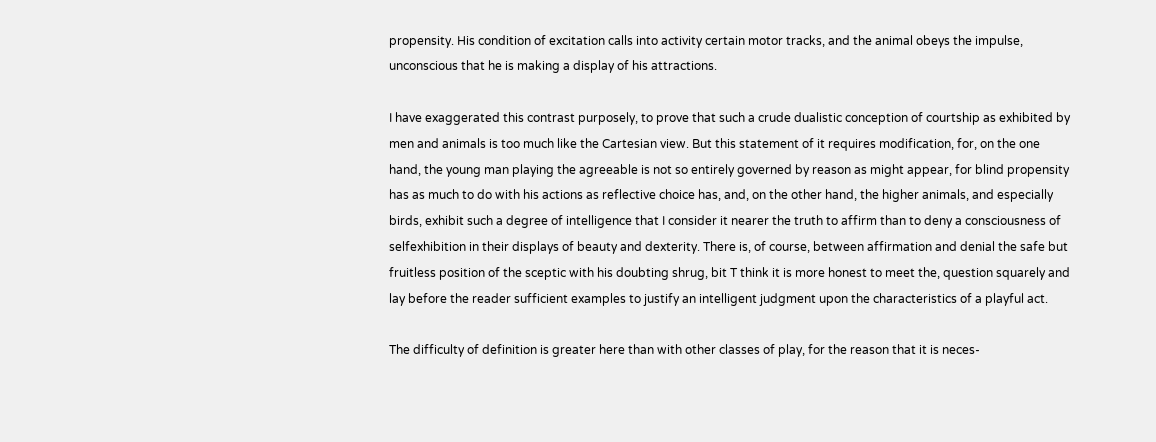propensity. His condition of excitation calls into activity certain motor tracks, and the animal obeys the impulse, unconscious that he is making a display of his attractions.

I have exaggerated this contrast purposely, to prove that such a crude dualistic conception of courtship as exhibited by men and animals is too much like the Cartesian view. But this statement of it requires modification, for, on the one hand, the young man playing the agreeable is not so entirely governed by reason as might appear, for blind propensity has as much to do with his actions as reflective choice has, and, on the other hand, the higher animals, and especially birds, exhibit such a degree of intelligence that I consider it nearer the truth to affirm than to deny a consciousness of selfexhibition in their displays of beauty and dexterity. There is, of course, between affirmation and denial the safe but fruitless position of the sceptic with his doubting shrug, bit T think it is more honest to meet the, question squarely and lay before the reader sufficient examples to justify an intelligent judgment upon the characteristics of a playful act.

The difficulty of definition is greater here than with other classes of play, for the reason that it is neces-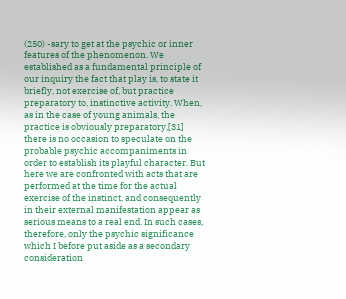(250) -sary to get at the psychic or inner features of the phenomenon. We established as a fundamental principle of our inquiry the fact that play is, to state it briefly, not exercise of, but practice preparatory to, instinctive activity. When, as in the case of young animals, the practice is obviously preparatory,[31] there is no occasion to speculate on the probable psychic accompaniments in order to establish its playful character. But here we are confronted with acts that are performed at the time for the actual exercise of the instinct, and consequently in their external manifestation appear as serious means to a real end. In such cases, therefore, only the psychic significance which I before put aside as a secondary consideration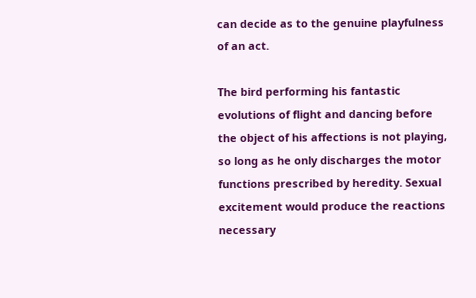can decide as to the genuine playfulness of an act.

The bird performing his fantastic evolutions of flight and dancing before the object of his affections is not playing, so long as he only discharges the motor functions prescribed by heredity. Sexual excitement would produce the reactions necessary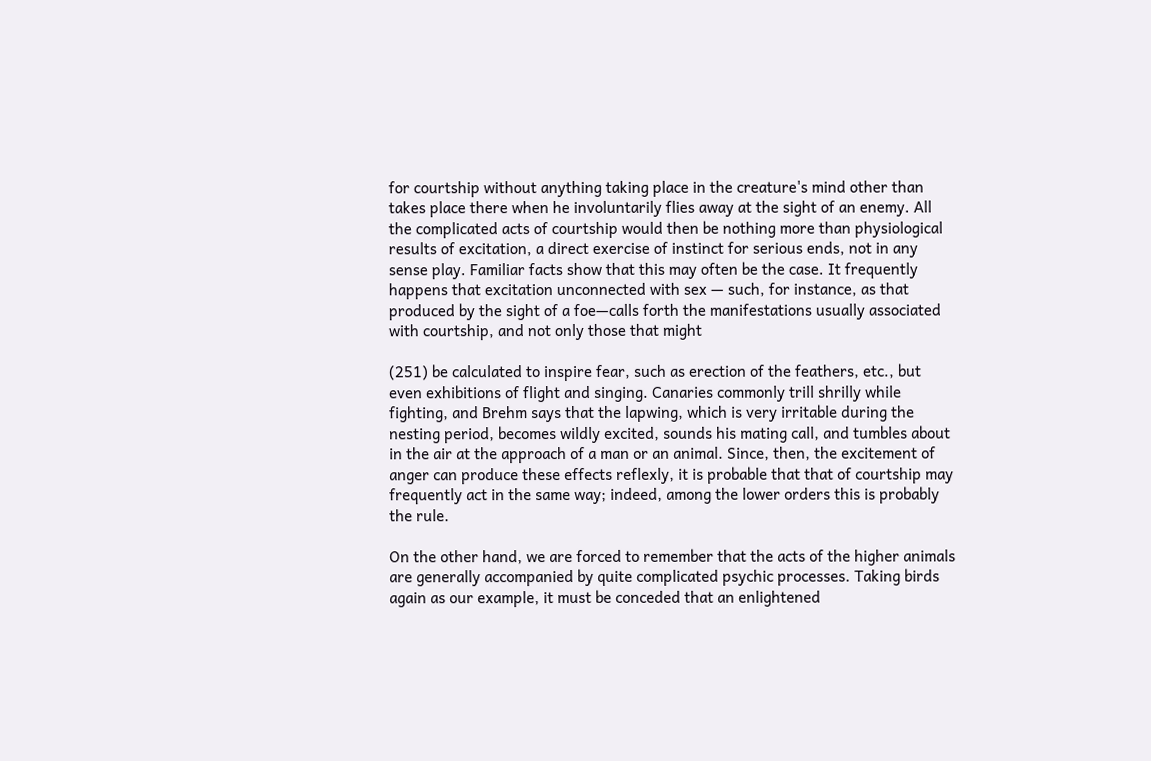for courtship without anything taking place in the creature's mind other than takes place there when he involuntarily flies away at the sight of an enemy. All the complicated acts of courtship would then be nothing more than physiological results of excitation, a direct exercise of instinct for serious ends, not in any sense play. Familiar facts show that this may often be the case. It frequently happens that excitation unconnected with sex — such, for instance, as that produced by the sight of a foe—calls forth the manifestations usually associated with courtship, and not only those that might

(251) be calculated to inspire fear, such as erection of the feathers, etc., but even exhibitions of flight and singing. Canaries commonly trill shrilly while fighting, and Brehm says that the lapwing, which is very irritable during the nesting period, becomes wildly excited, sounds his mating call, and tumbles about in the air at the approach of a man or an animal. Since, then, the excitement of anger can produce these effects reflexly, it is probable that that of courtship may frequently act in the same way; indeed, among the lower orders this is probably the rule.

On the other hand, we are forced to remember that the acts of the higher animals are generally accompanied by quite complicated psychic processes. Taking birds again as our example, it must be conceded that an enlightened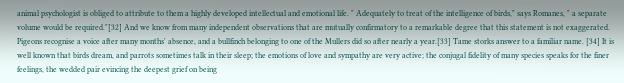animal psychologist is obliged to attribute to them a highly developed intellectual and emotional life. " Adequately to treat of the intelligence of birds," says Romanes, " a separate volume would be required."[32] And we know from many independent observations that are mutually confirmatory to a remarkable degree that this statement is not exaggerated. Pigeons recognise a voice after many months' absence, and a bullfinch belonging to one of the Mullers did so after nearly a year.[33] Tame storks answer to a familiar name. [34] It is well known that birds dream, and parrots sometimes talk in their sleep; the emotions of love and sympathy are very active; the conjugal fidelity of many species speaks for the finer feelings, the wedded pair evincing the deepest grief on being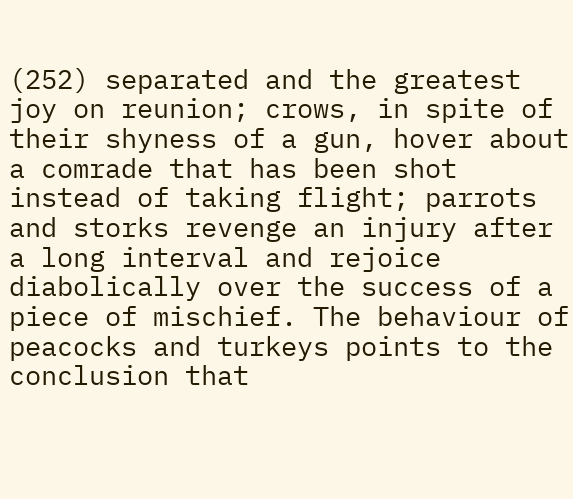(252) separated and the greatest joy on reunion; crows, in spite of their shyness of a gun, hover about a comrade that has been shot instead of taking flight; parrots and storks revenge an injury after a long interval and rejoice diabolically over the success of a piece of mischief. The behaviour of peacocks and turkeys points to the conclusion that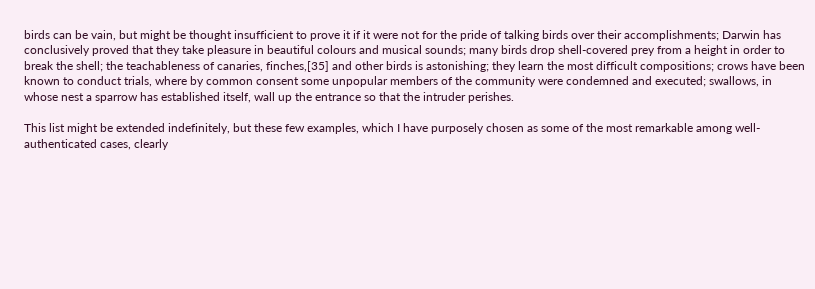birds can be vain, but might be thought insufficient to prove it if it were not for the pride of talking birds over their accomplishments; Darwin has conclusively proved that they take pleasure in beautiful colours and musical sounds; many birds drop shell-covered prey from a height in order to break the shell; the teachableness of canaries, finches,[35] and other birds is astonishing; they learn the most difficult compositions; crows have been known to conduct trials, where by common consent some unpopular members of the community were condemned and executed; swallows, in whose nest a sparrow has established itself, wall up the entrance so that the intruder perishes.

This list might be extended indefinitely, but these few examples, which I have purposely chosen as some of the most remarkable among well-authenticated cases, clearly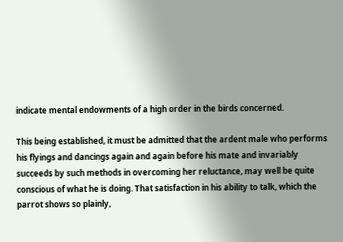indicate mental endowments of a high order in the birds concerned.

This being established, it must be admitted that the ardent male who performs his flyings and dancings again and again before his mate and invariably succeeds by such methods in overcoming her reluctance, may well be quite conscious of what he is doing. That satisfaction in his ability to talk, which the parrot shows so plainly,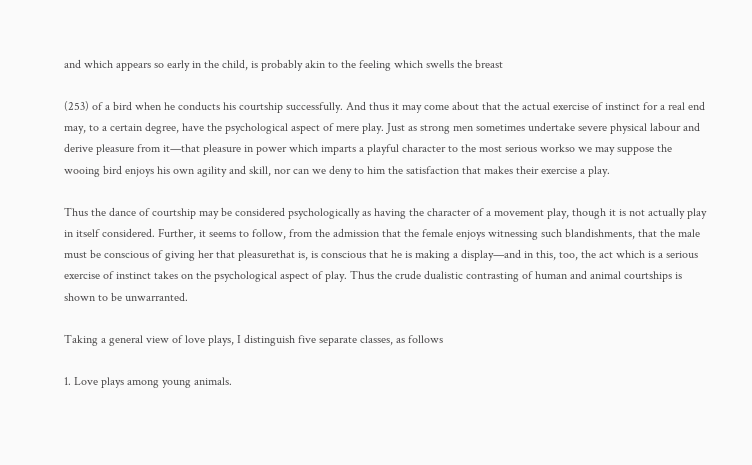and which appears so early in the child, is probably akin to the feeling which swells the breast

(253) of a bird when he conducts his courtship successfully. And thus it may come about that the actual exercise of instinct for a real end may, to a certain degree, have the psychological aspect of mere play. Just as strong men sometimes undertake severe physical labour and derive pleasure from it—that pleasure in power which imparts a playful character to the most serious workso we may suppose the wooing bird enjoys his own agility and skill, nor can we deny to him the satisfaction that makes their exercise a play.

Thus the dance of courtship may be considered psychologically as having the character of a movement play, though it is not actually play in itself considered. Further, it seems to follow, from the admission that the female enjoys witnessing such blandishments, that the male must be conscious of giving her that pleasurethat is, is conscious that he is making a display—and in this, too, the act which is a serious exercise of instinct takes on the psychological aspect of play. Thus the crude dualistic contrasting of human and animal courtships is shown to be unwarranted.

Taking a general view of love plays, I distinguish five separate classes, as follows

1. Love plays among young animals.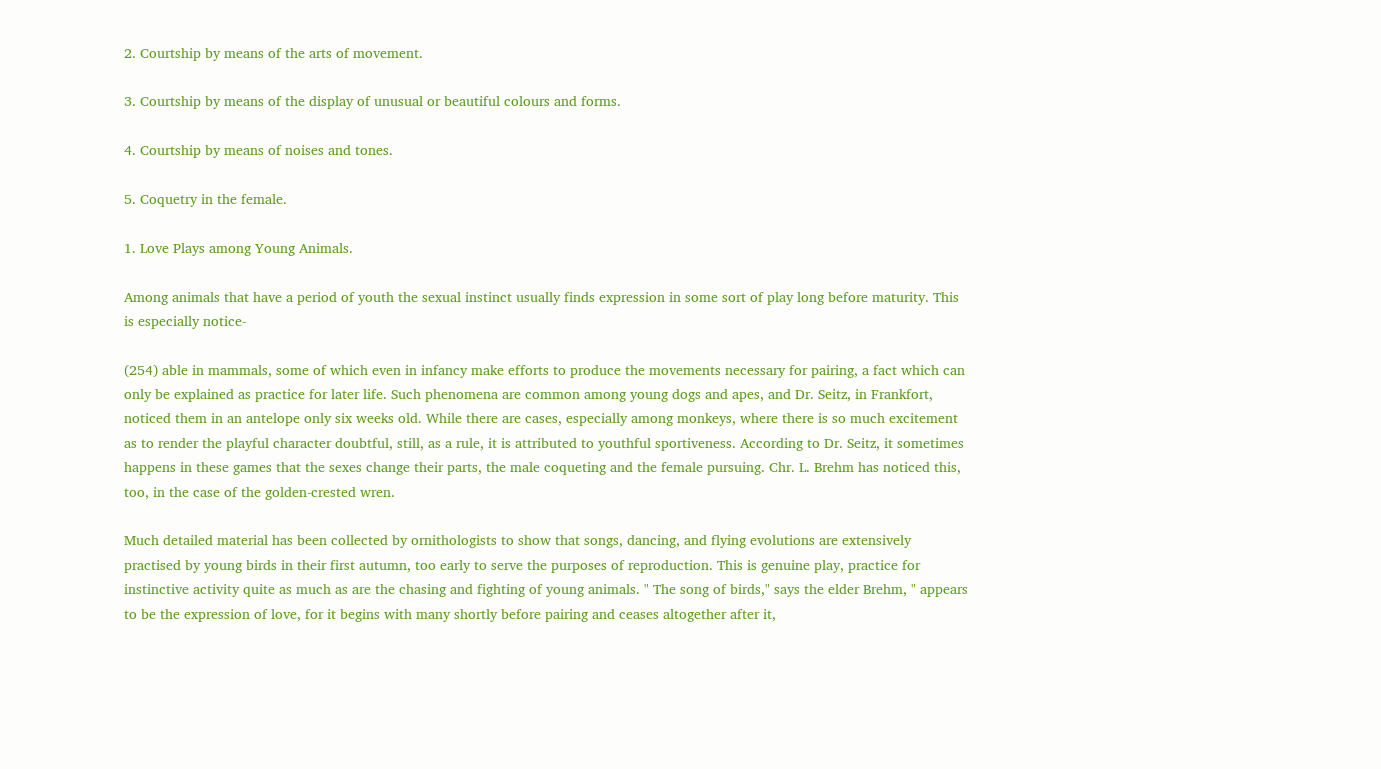2. Courtship by means of the arts of movement.

3. Courtship by means of the display of unusual or beautiful colours and forms.

4. Courtship by means of noises and tones.

5. Coquetry in the female.

1. Love Plays among Young Animals.

Among animals that have a period of youth the sexual instinct usually finds expression in some sort of play long before maturity. This is especially notice-

(254) able in mammals, some of which even in infancy make efforts to produce the movements necessary for pairing, a fact which can only be explained as practice for later life. Such phenomena are common among young dogs and apes, and Dr. Seitz, in Frankfort, noticed them in an antelope only six weeks old. While there are cases, especially among monkeys, where there is so much excitement as to render the playful character doubtful, still, as a rule, it is attributed to youthful sportiveness. According to Dr. Seitz, it sometimes happens in these games that the sexes change their parts, the male coqueting and the female pursuing. Chr. L. Brehm has noticed this, too, in the case of the golden-crested wren.

Much detailed material has been collected by ornithologists to show that songs, dancing, and flying evolutions are extensively practised by young birds in their first autumn, too early to serve the purposes of reproduction. This is genuine play, practice for instinctive activity quite as much as are the chasing and fighting of young animals. " The song of birds," says the elder Brehm, " appears to be the expression of love, for it begins with many shortly before pairing and ceases altogether after it,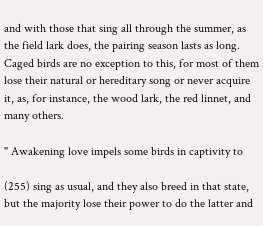and with those that sing all through the summer, as the field lark does, the pairing season lasts as long. Caged birds are no exception to this, for most of them lose their natural or hereditary song or never acquire it, as, for instance, the wood lark, the red linnet, and many others.

" Awakening love impels some birds in captivity to

(255) sing as usual, and they also breed in that state, but the majority lose their power to do the latter and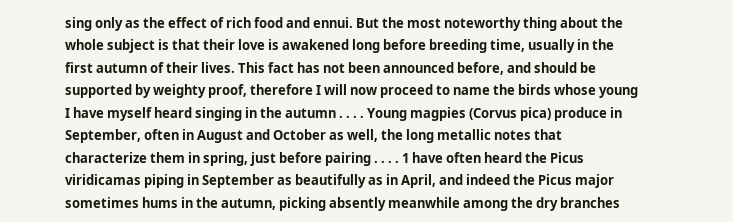sing only as the effect of rich food and ennui. But the most noteworthy thing about the whole subject is that their love is awakened long before breeding time, usually in the first autumn of their lives. This fact has not been announced before, and should be supported by weighty proof, therefore I will now proceed to name the birds whose young I have myself heard singing in the autumn . . . . Young magpies (Corvus pica) produce in September, often in August and October as well, the long metallic notes that characterize them in spring, just before pairing . . . . 1 have often heard the Picus viridicamas piping in September as beautifully as in April, and indeed the Picus major sometimes hums in the autumn, picking absently meanwhile among the dry branches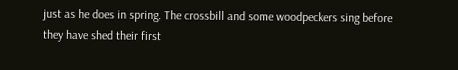just as he does in spring. The crossbill and some woodpeckers sing before they have shed their first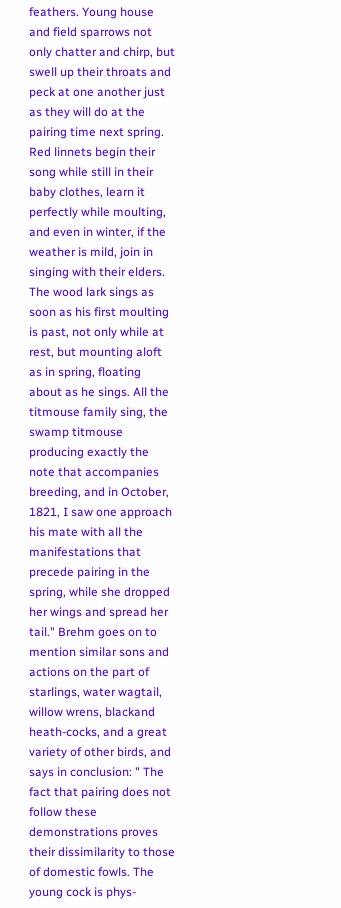feathers. Young house and field sparrows not only chatter and chirp, but swell up their throats and peck at one another just as they will do at the pairing time next spring. Red linnets begin their song while still in their baby clothes, learn it perfectly while moulting, and even in winter, if the weather is mild, join in singing with their elders. The wood lark sings as soon as his first moulting is past, not only while at rest, but mounting aloft as in spring, floating about as he sings. All the titmouse family sing, the swamp titmouse producing exactly the note that accompanies breeding, and in October, 1821, I saw one approach his mate with all the manifestations that precede pairing in the spring, while she dropped her wings and spread her tail." Brehm goes on to mention similar sons and actions on the part of starlings, water wagtail, willow wrens, blackand heath-cocks, and a great variety of other birds, and says in conclusion: " The fact that pairing does not follow these demonstrations proves their dissimilarity to those of domestic fowls. The young cock is phys-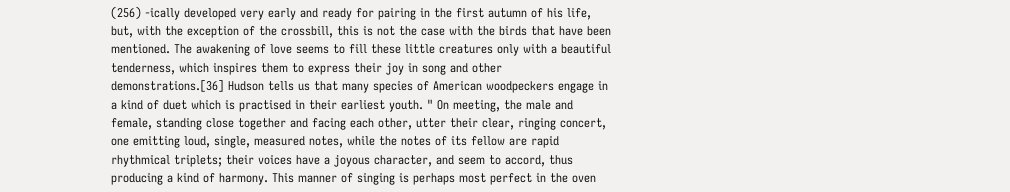(256) -ically developed very early and ready for pairing in the first autumn of his life, but, with the exception of the crossbill, this is not the case with the birds that have been mentioned. The awakening of love seems to fill these little creatures only with a beautiful tenderness, which inspires them to express their joy in song and other demonstrations.[36] Hudson tells us that many species of American woodpeckers engage in a kind of duet which is practised in their earliest youth. " On meeting, the male and female, standing close together and facing each other, utter their clear, ringing concert, one emitting loud, single, measured notes, while the notes of its fellow are rapid rhythmical triplets; their voices have a joyous character, and seem to accord, thus producing a kind of harmony. This manner of singing is perhaps most perfect in the oven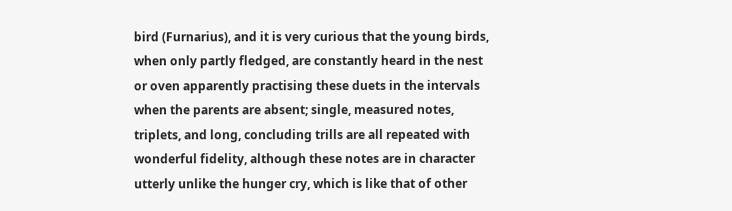bird (Furnarius), and it is very curious that the young birds, when only partly fledged, are constantly heard in the nest or oven apparently practising these duets in the intervals when the parents are absent; single, measured notes, triplets, and long, concluding trills are all repeated with wonderful fidelity, although these notes are in character utterly unlike the hunger cry, which is like that of other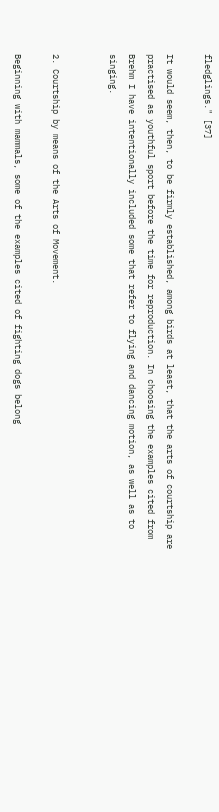fledglings." [37]

It would seem, then, to be firmly established, among birds at least, that the arts of courtship are practised as youthful sport before the time for reproduction. In choosing the examples cited from Brehm I have intentionally included some that refer to flying and dancing motion, as well as to singing.


2. Courtship by means of the Arts of Movement.

Beginning with mammals, some of the examples cited of fighting dogs belong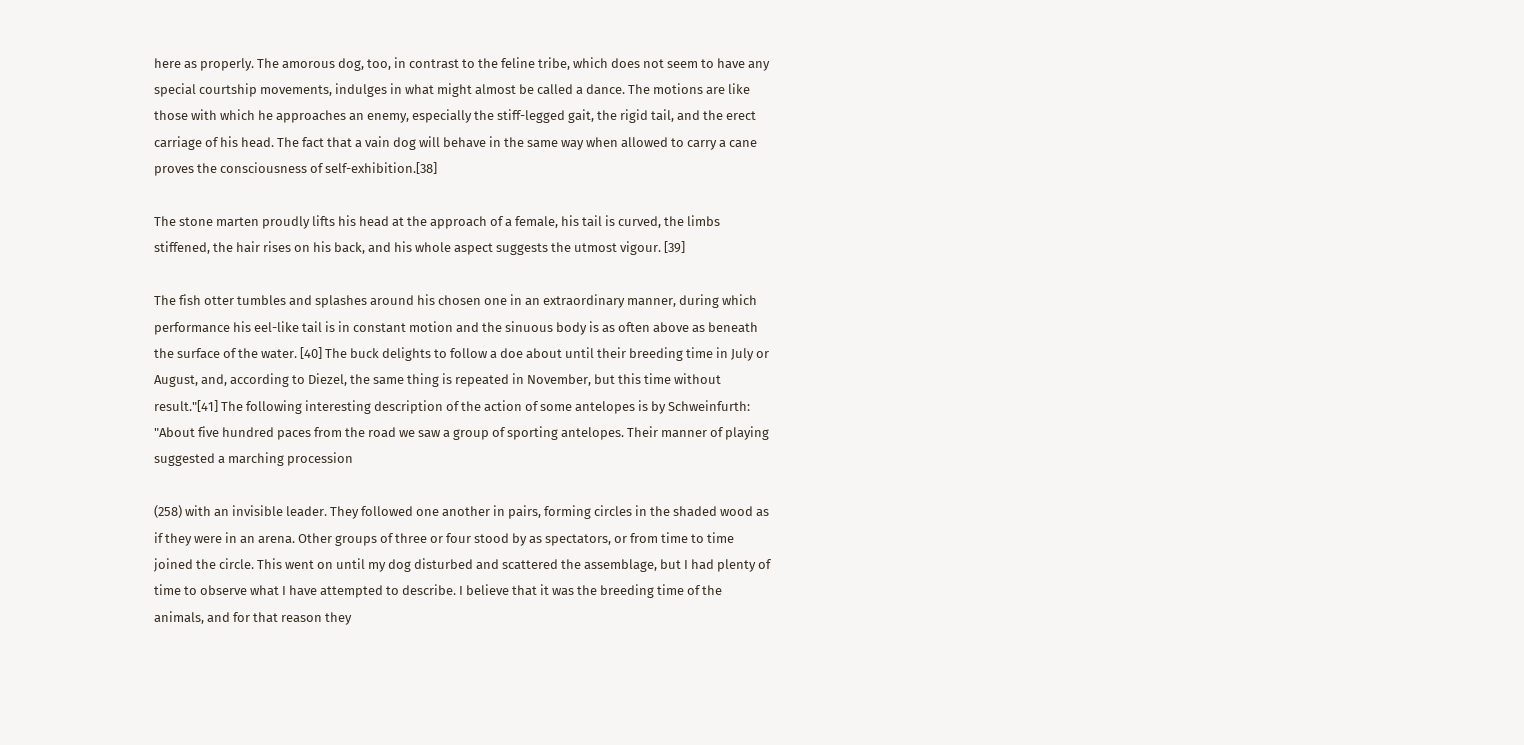here as properly. The amorous dog, too, in contrast to the feline tribe, which does not seem to have any special courtship movements, indulges in what might almost be called a dance. The motions are like those with which he approaches an enemy, especially the stiff-legged gait, the rigid tail, and the erect carriage of his head. The fact that a vain dog will behave in the same way when allowed to carry a cane proves the consciousness of self-exhibition.[38]

The stone marten proudly lifts his head at the approach of a female, his tail is curved, the limbs stiffened, the hair rises on his back, and his whole aspect suggests the utmost vigour. [39]

The fish otter tumbles and splashes around his chosen one in an extraordinary manner, during which performance his eel-like tail is in constant motion and the sinuous body is as often above as beneath the surface of the water. [40] The buck delights to follow a doe about until their breeding time in July or August, and, according to Diezel, the same thing is repeated in November, but this time without result."[41] The following interesting description of the action of some antelopes is by Schweinfurth: "About five hundred paces from the road we saw a group of sporting antelopes. Their manner of playing suggested a marching procession

(258) with an invisible leader. They followed one another in pairs, forming circles in the shaded wood as if they were in an arena. Other groups of three or four stood by as spectators, or from time to time joined the circle. This went on until my dog disturbed and scattered the assemblage, but I had plenty of time to observe what I have attempted to describe. I believe that it was the breeding time of the animals, and for that reason they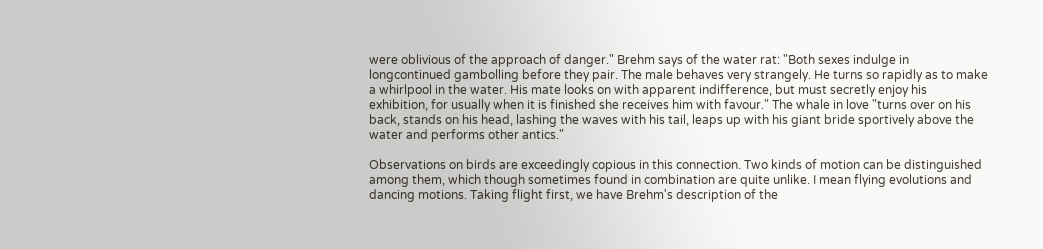were oblivious of the approach of danger." Brehm says of the water rat: "Both sexes indulge in longcontinued gambolling before they pair. The male behaves very strangely. He turns so rapidly as to make a whirlpool in the water. His mate looks on with apparent indifference, but must secretly enjoy his exhibition, for usually when it is finished she receives him with favour." The whale in love "turns over on his back, stands on his head, lashing the waves with his tail, leaps up with his giant bride sportively above the water and performs other antics."

Observations on birds are exceedingly copious in this connection. Two kinds of motion can be distinguished among them, which though sometimes found in combination are quite unlike. I mean flying evolutions and dancing motions. Taking flight first, we have Brehm's description of the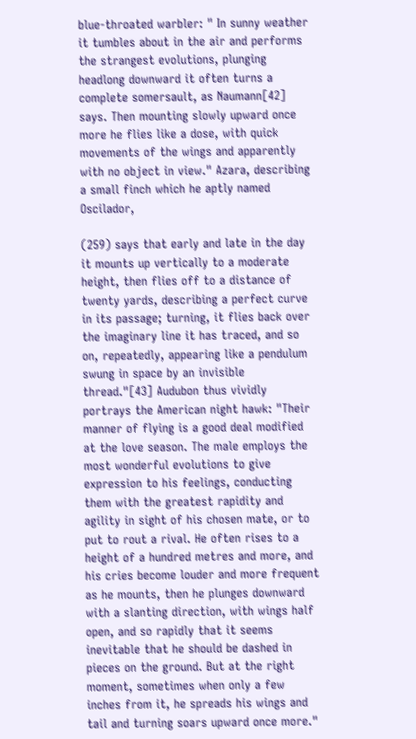blue-throated warbler: " In sunny weather it tumbles about in the air and performs the strangest evolutions, plunging headlong downward it often turns a complete somersault, as Naumann[42] says. Then mounting slowly upward once more he flies like a dose, with quick movements of the wings and apparently with no object in view." Azara, describing a small finch which he aptly named Oscilador,

(259) says that early and late in the day it mounts up vertically to a moderate height, then flies off to a distance of twenty yards, describing a perfect curve in its passage; turning, it flies back over the imaginary line it has traced, and so on, repeatedly, appearing like a pendulum swung in space by an invisible thread."[43] Audubon thus vividly portrays the American night hawk: "Their manner of flying is a good deal modified at the love season. The male employs the most wonderful evolutions to give expression to his feelings, conducting them with the greatest rapidity and agility in sight of his chosen mate, or to put to rout a rival. He often rises to a height of a hundred metres and more, and his cries become louder and more frequent as he mounts, then he plunges downward with a slanting direction, with wings half open, and so rapidly that it seems inevitable that he should be dashed in pieces on the ground. But at the right moment, sometimes when only a few inches from it, he spreads his wings and tail and turning soars upward once more."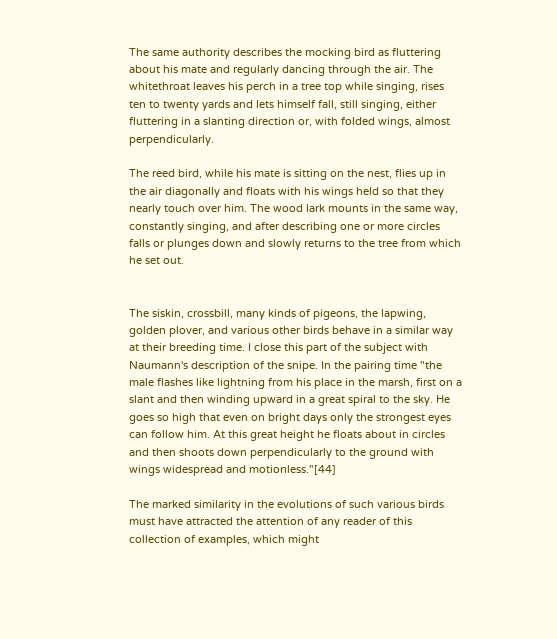The same authority describes the mocking bird as fluttering about his mate and regularly dancing through the air. The whitethroat leaves his perch in a tree top while singing, rises ten to twenty yards and lets himself fall, still singing, either fluttering in a slanting direction or, with folded wings, almost perpendicularly.

The reed bird, while his mate is sitting on the nest, flies up in the air diagonally and floats with his wings held so that they nearly touch over him. The wood lark mounts in the same way, constantly singing, and after describing one or more circles falls or plunges down and slowly returns to the tree from which he set out.


The siskin, crossbill, many kinds of pigeons, the lapwing, golden plover, and various other birds behave in a similar way at their breeding time. I close this part of the subject with Naumann's description of the snipe. In the pairing time "the male flashes like lightning from his place in the marsh, first on a slant and then winding upward in a great spiral to the sky. He goes so high that even on bright days only the strongest eyes can follow him. At this great height he floats about in circles and then shoots down perpendicularly to the ground with wings widespread and motionless."[44]

The marked similarity in the evolutions of such various birds must have attracted the attention of any reader of this collection of examples, which might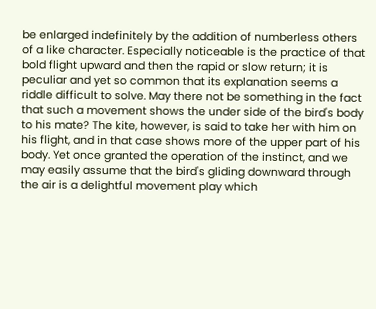be enlarged indefinitely by the addition of numberless others of a like character. Especially noticeable is the practice of that bold flight upward and then the rapid or slow return; it is peculiar and yet so common that its explanation seems a riddle difficult to solve. May there not be something in the fact that such a movement shows the under side of the bird's body to his mate? The kite, however, is said to take her with him on his flight, and in that case shows more of the upper part of his body. Yet once granted the operation of the instinct, and we may easily assume that the bird's gliding downward through the air is a delightful movement play which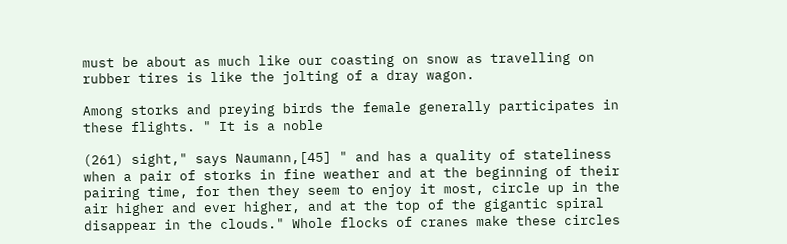must be about as much like our coasting on snow as travelling on rubber tires is like the jolting of a dray wagon.

Among storks and preying birds the female generally participates in these flights. " It is a noble

(261) sight," says Naumann,[45] " and has a quality of stateliness when a pair of storks in fine weather and at the beginning of their pairing time, for then they seem to enjoy it most, circle up in the air higher and ever higher, and at the top of the gigantic spiral disappear in the clouds." Whole flocks of cranes make these circles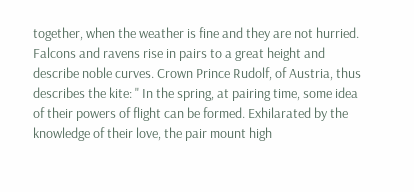together, when the weather is fine and they are not hurried. Falcons and ravens rise in pairs to a great height and describe noble curves. Crown Prince Rudolf, of Austria, thus describes the kite: " In the spring, at pairing time, some idea of their powers of flight can be formed. Exhilarated by the knowledge of their love, the pair mount high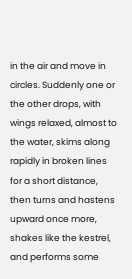in the air and move in circles. Suddenly one or the other drops, with wings relaxed, almost to the water, skims along rapidly in broken lines for a short distance, then turns and hastens upward once more, shakes like the kestrel, and performs some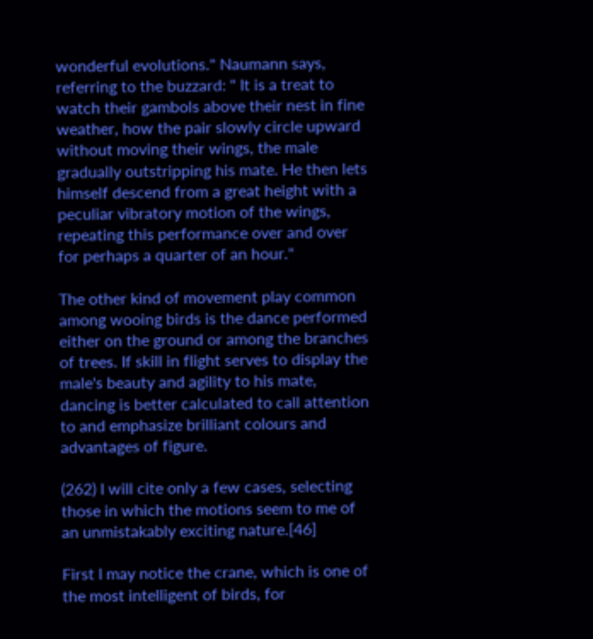wonderful evolutions." Naumann says, referring to the buzzard: " It is a treat to watch their gambols above their nest in fine weather, how the pair slowly circle upward without moving their wings, the male gradually outstripping his mate. He then lets himself descend from a great height with a peculiar vibratory motion of the wings, repeating this performance over and over for perhaps a quarter of an hour."

The other kind of movement play common among wooing birds is the dance performed either on the ground or among the branches of trees. If skill in flight serves to display the male's beauty and agility to his mate, dancing is better calculated to call attention to and emphasize brilliant colours and advantages of figure.

(262) I will cite only a few cases, selecting those in which the motions seem to me of an unmistakably exciting nature.[46]

First I may notice the crane, which is one of the most intelligent of birds, for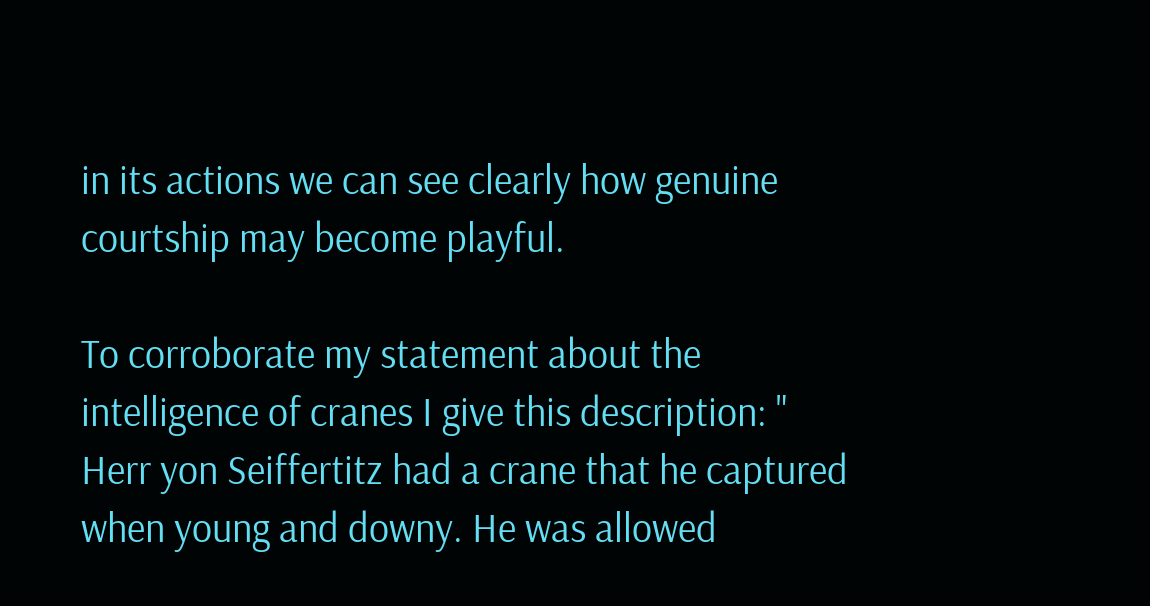in its actions we can see clearly how genuine courtship may become playful.

To corroborate my statement about the intelligence of cranes I give this description: " Herr yon Seiffertitz had a crane that he captured when young and downy. He was allowed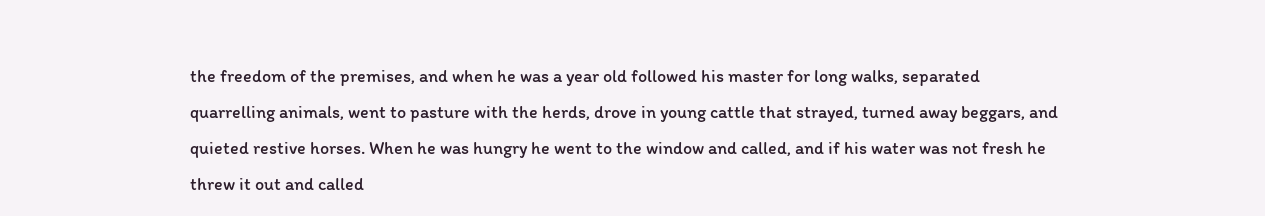the freedom of the premises, and when he was a year old followed his master for long walks, separated quarrelling animals, went to pasture with the herds, drove in young cattle that strayed, turned away beggars, and quieted restive horses. When he was hungry he went to the window and called, and if his water was not fresh he threw it out and called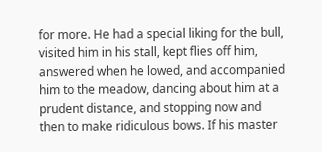for more. He had a special liking for the bull, visited him in his stall, kept flies off him, answered when he lowed, and accompanied him to the meadow, dancing about him at a prudent distance, and stopping now and then to make ridiculous bows. If his master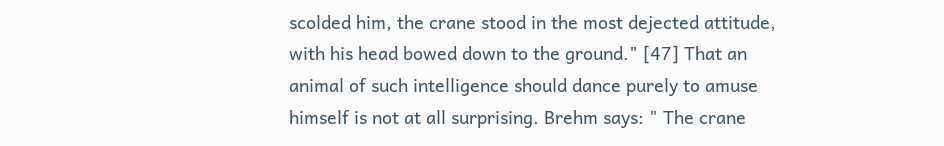scolded him, the crane stood in the most dejected attitude, with his head bowed down to the ground." [47] That an animal of such intelligence should dance purely to amuse himself is not at all surprising. Brehm says: " The crane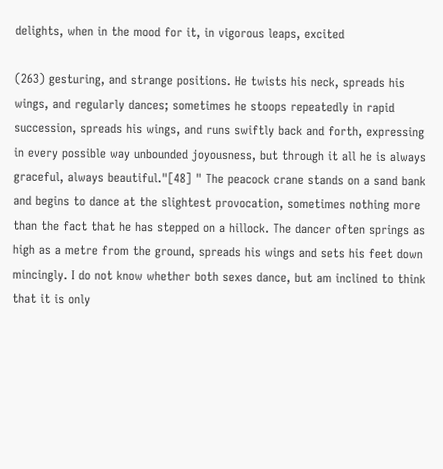delights, when in the mood for it, in vigorous leaps, excited

(263) gesturing, and strange positions. He twists his neck, spreads his wings, and regularly dances; sometimes he stoops repeatedly in rapid succession, spreads his wings, and runs swiftly back and forth, expressing in every possible way unbounded joyousness, but through it all he is always graceful, always beautiful."[48] " The peacock crane stands on a sand bank and begins to dance at the slightest provocation, sometimes nothing more than the fact that he has stepped on a hillock. The dancer often springs as high as a metre from the ground, spreads his wings and sets his feet down mincingly. I do not know whether both sexes dance, but am inclined to think that it is only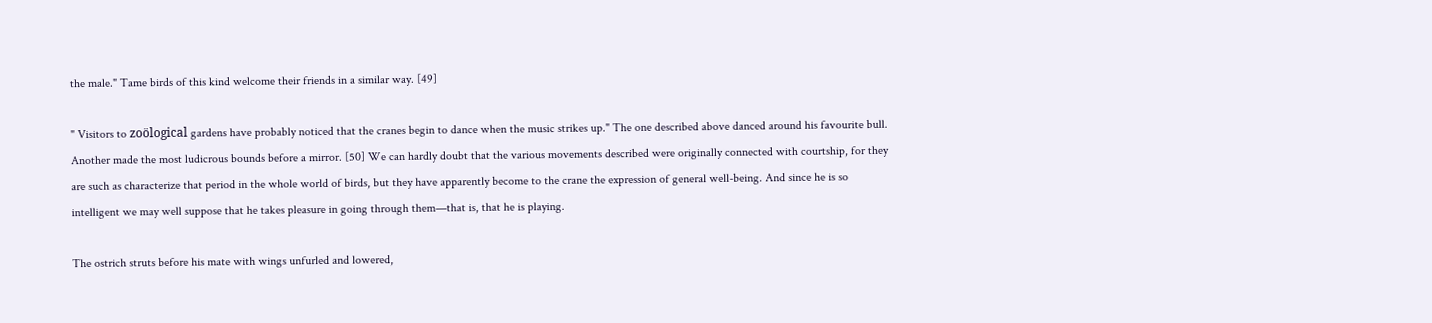the male." Tame birds of this kind welcome their friends in a similar way. [49]

" Visitors to zoölogical gardens have probably noticed that the cranes begin to dance when the music strikes up." The one described above danced around his favourite bull. Another made the most ludicrous bounds before a mirror. [50] We can hardly doubt that the various movements described were originally connected with courtship, for they are such as characterize that period in the whole world of birds, but they have apparently become to the crane the expression of general well-being. And since he is so intelligent we may well suppose that he takes pleasure in going through them—that is, that he is playing.

The ostrich struts before his mate with wings unfurled and lowered,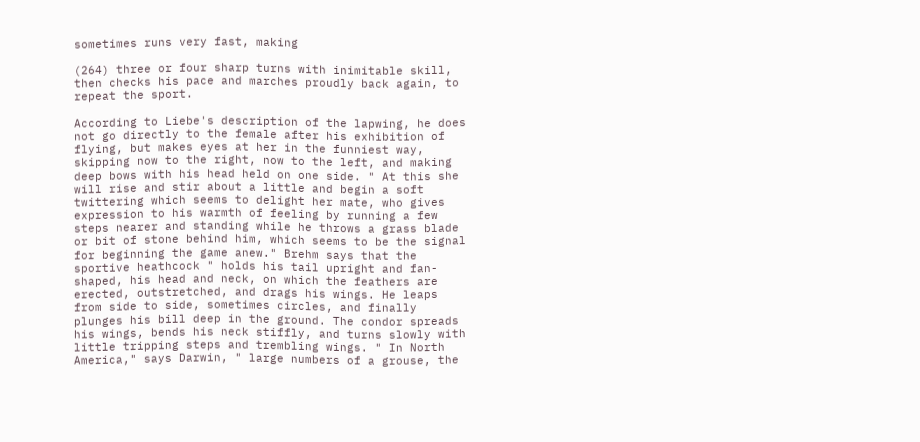sometimes runs very fast, making

(264) three or four sharp turns with inimitable skill, then checks his pace and marches proudly back again, to repeat the sport.

According to Liebe's description of the lapwing, he does not go directly to the female after his exhibition of flying, but makes eyes at her in the funniest way, skipping now to the right, now to the left, and making deep bows with his head held on one side. " At this she will rise and stir about a little and begin a soft twittering which seems to delight her mate, who gives expression to his warmth of feeling by running a few steps nearer and standing while he throws a grass blade or bit of stone behind him, which seems to be the signal for beginning the game anew." Brehm says that the sportive heathcock " holds his tail upright and fan-shaped, his head and neck, on which the feathers are erected, outstretched, and drags his wings. He leaps from side to side, sometimes circles, and finally plunges his bill deep in the ground. The condor spreads his wings, bends his neck stiffly, and turns slowly with little tripping steps and trembling wings. " In North America," says Darwin, " large numbers of a grouse, the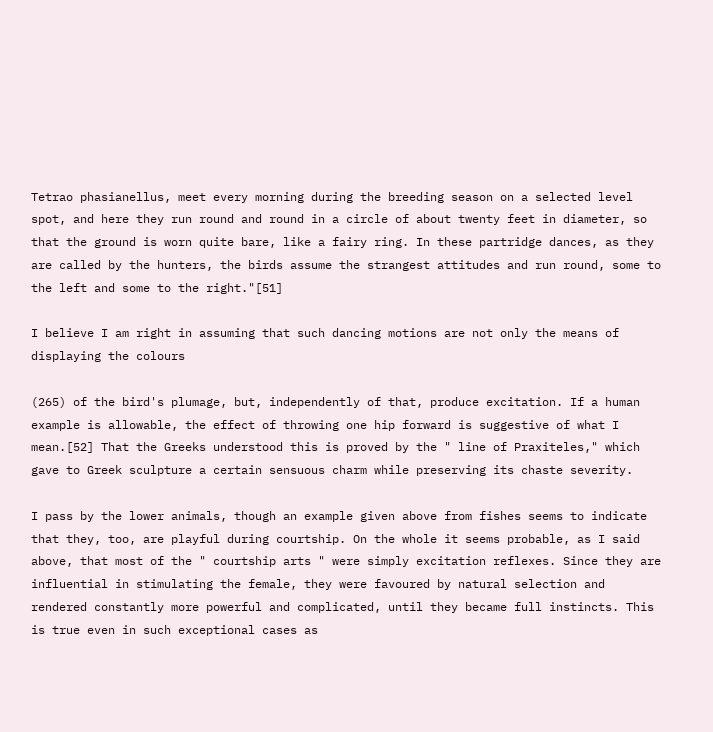Tetrao phasianellus, meet every morning during the breeding season on a selected level spot, and here they run round and round in a circle of about twenty feet in diameter, so that the ground is worn quite bare, like a fairy ring. In these partridge dances, as they are called by the hunters, the birds assume the strangest attitudes and run round, some to the left and some to the right."[51]

I believe I am right in assuming that such dancing motions are not only the means of displaying the colours

(265) of the bird's plumage, but, independently of that, produce excitation. If a human example is allowable, the effect of throwing one hip forward is suggestive of what I mean.[52] That the Greeks understood this is proved by the " line of Praxiteles," which gave to Greek sculpture a certain sensuous charm while preserving its chaste severity.

I pass by the lower animals, though an example given above from fishes seems to indicate that they, too, are playful during courtship. On the whole it seems probable, as I said above, that most of the " courtship arts " were simply excitation reflexes. Since they are influential in stimulating the female, they were favoured by natural selection and rendered constantly more powerful and complicated, until they became full instincts. This is true even in such exceptional cases as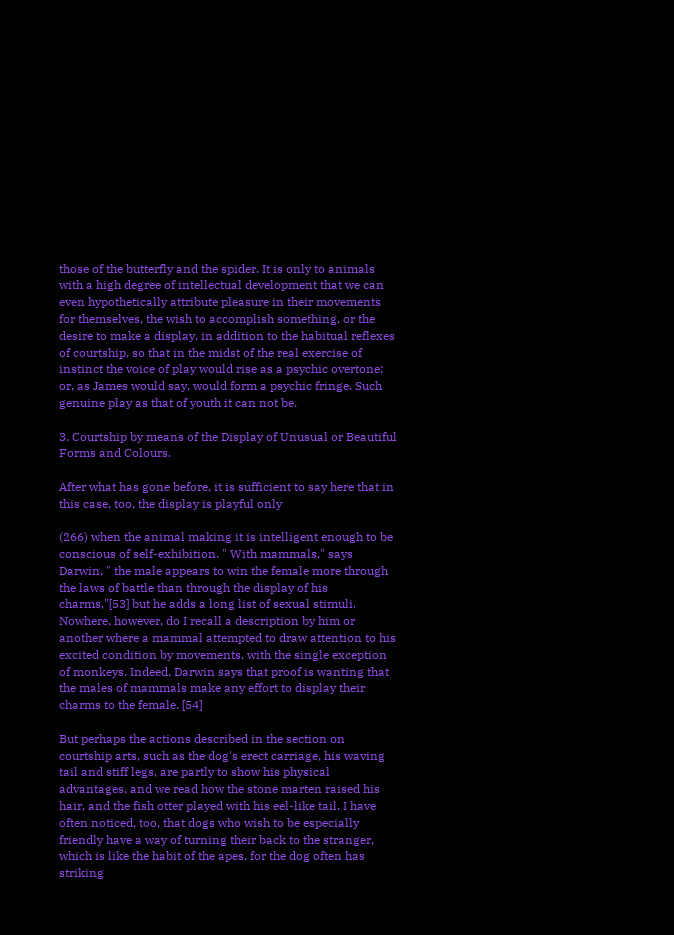those of the butterfly and the spider. It is only to animals with a high degree of intellectual development that we can even hypothetically attribute pleasure in their movements for themselves, the wish to accomplish something, or the desire to make a display, in addition to the habitual reflexes of courtship, so that in the midst of the real exercise of instinct the voice of play would rise as a psychic overtone; or, as James would say, would form a psychic fringe. Such genuine play as that of youth it can not be.

3. Courtship by means of the Display of Unusual or Beautiful Forms and Colours.

After what has gone before, it is sufficient to say here that in this case, too, the display is playful only

(266) when the animal making it is intelligent enough to be conscious of self-exhibition. " With mammals," says Darwin, " the male appears to win the female more through the laws of battle than through the display of his charms,"[53] but he adds a long list of sexual stimuli. Nowhere, however, do I recall a description by him or another where a mammal attempted to draw attention to his excited condition by movements, with the single exception of monkeys. Indeed, Darwin says that proof is wanting that the males of mammals make any effort to display their charms to the female. [54]

But perhaps the actions described in the section on courtship arts, such as the dog's erect carriage, his waving tail and stiff legs, are partly to show his physical advantages, and we read how the stone marten raised his hair, and the fish otter played with his eel-like tail. I have often noticed, too, that dogs who wish to be especially friendly have a way of turning their back to the stranger, which is like the habit of the apes, for the dog often has striking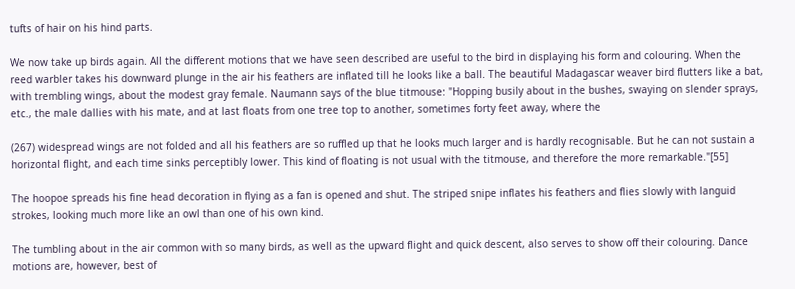tufts of hair on his hind parts.

We now take up birds again. All the different motions that we have seen described are useful to the bird in displaying his form and colouring. When the reed warbler takes his downward plunge in the air his feathers are inflated till he looks like a ball. The beautiful Madagascar weaver bird flutters like a bat, with trembling wings, about the modest gray female. Naumann says of the blue titmouse: "Hopping busily about in the bushes, swaying on slender sprays, etc., the male dallies with his mate, and at last floats from one tree top to another, sometimes forty feet away, where the

(267) widespread wings are not folded and all his feathers are so ruffled up that he looks much larger and is hardly recognisable. But he can not sustain a horizontal flight, and each time sinks perceptibly lower. This kind of floating is not usual with the titmouse, and therefore the more remarkable."[55]

The hoopoe spreads his fine head decoration in flying as a fan is opened and shut. The striped snipe inflates his feathers and flies slowly with languid strokes, looking much more like an owl than one of his own kind.

The tumbling about in the air common with so many birds, as well as the upward flight and quick descent, also serves to show off their colouring. Dance motions are, however, best of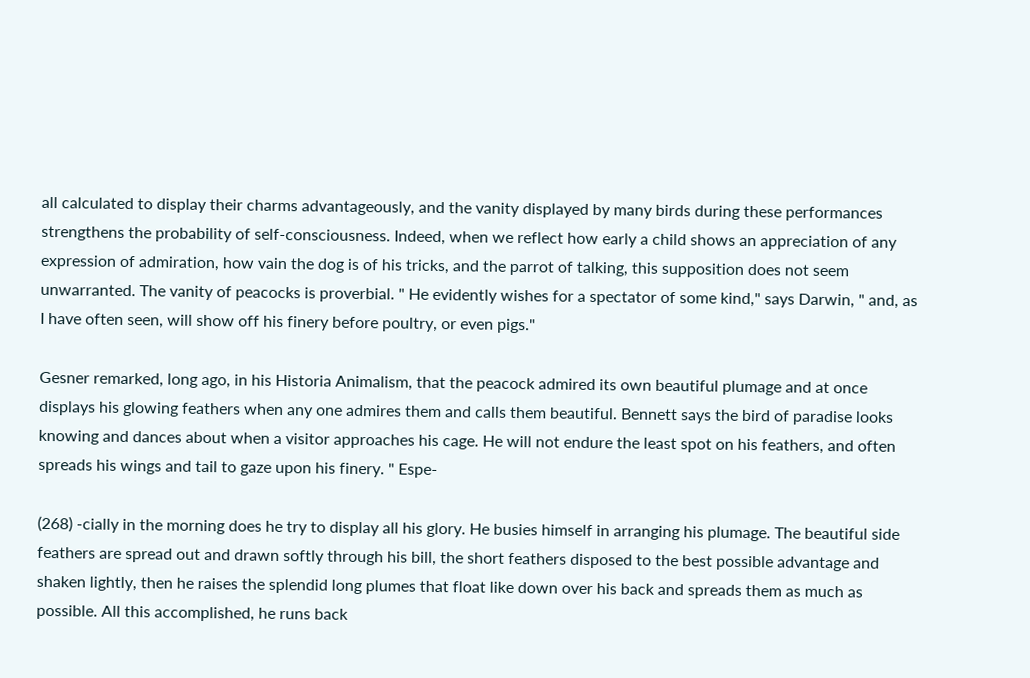all calculated to display their charms advantageously, and the vanity displayed by many birds during these performances strengthens the probability of self-consciousness. Indeed, when we reflect how early a child shows an appreciation of any expression of admiration, how vain the dog is of his tricks, and the parrot of talking, this supposition does not seem unwarranted. The vanity of peacocks is proverbial. " He evidently wishes for a spectator of some kind," says Darwin, " and, as I have often seen, will show off his finery before poultry, or even pigs."

Gesner remarked, long ago, in his Historia Animalism, that the peacock admired its own beautiful plumage and at once displays his glowing feathers when any one admires them and calls them beautiful. Bennett says the bird of paradise looks knowing and dances about when a visitor approaches his cage. He will not endure the least spot on his feathers, and often spreads his wings and tail to gaze upon his finery. " Espe-

(268) -cially in the morning does he try to display all his glory. He busies himself in arranging his plumage. The beautiful side feathers are spread out and drawn softly through his bill, the short feathers disposed to the best possible advantage and shaken lightly, then he raises the splendid long plumes that float like down over his back and spreads them as much as possible. All this accomplished, he runs back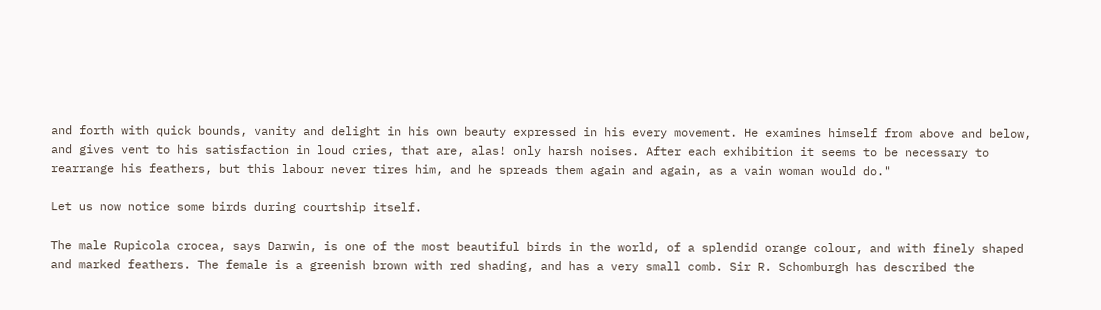and forth with quick bounds, vanity and delight in his own beauty expressed in his every movement. He examines himself from above and below, and gives vent to his satisfaction in loud cries, that are, alas! only harsh noises. After each exhibition it seems to be necessary to rearrange his feathers, but this labour never tires him, and he spreads them again and again, as a vain woman would do."

Let us now notice some birds during courtship itself.

The male Rupicola crocea, says Darwin, is one of the most beautiful birds in the world, of a splendid orange colour, and with finely shaped and marked feathers. The female is a greenish brown with red shading, and has a very small comb. Sir R. Schomburgh has described the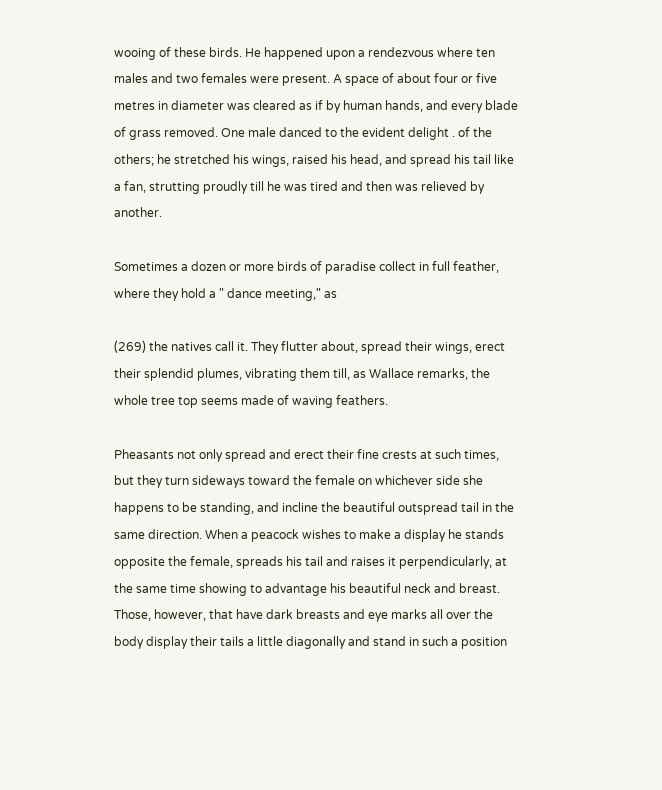wooing of these birds. He happened upon a rendezvous where ten males and two females were present. A space of about four or five metres in diameter was cleared as if by human hands, and every blade of grass removed. One male danced to the evident delight . of the others; he stretched his wings, raised his head, and spread his tail like a fan, strutting proudly till he was tired and then was relieved by another.

Sometimes a dozen or more birds of paradise collect in full feather, where they hold a " dance meeting," as

(269) the natives call it. They flutter about, spread their wings, erect their splendid plumes, vibrating them till, as Wallace remarks, the whole tree top seems made of waving feathers.

Pheasants not only spread and erect their fine crests at such times, but they turn sideways toward the female on whichever side she happens to be standing, and incline the beautiful outspread tail in the same direction. When a peacock wishes to make a display he stands opposite the female, spreads his tail and raises it perpendicularly, at the same time showing to advantage his beautiful neck and breast. Those, however, that have dark breasts and eye marks all over the body display their tails a little diagonally and stand in such a position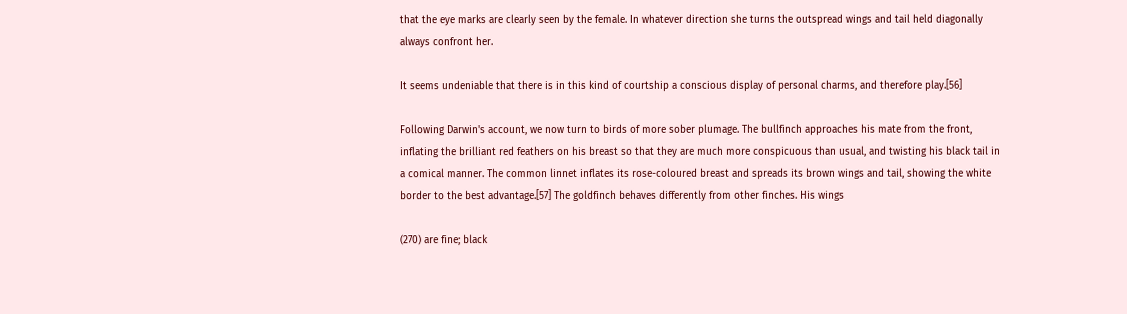that the eye marks are clearly seen by the female. In whatever direction she turns the outspread wings and tail held diagonally always confront her.

It seems undeniable that there is in this kind of courtship a conscious display of personal charms, and therefore play.[56]

Following Darwin's account, we now turn to birds of more sober plumage. The bullfinch approaches his mate from the front, inflating the brilliant red feathers on his breast so that they are much more conspicuous than usual, and twisting his black tail in a comical manner. The common linnet inflates its rose-coloured breast and spreads its brown wings and tail, showing the white border to the best advantage.[57] The goldfinch behaves differently from other finches. His wings

(270) are fine; black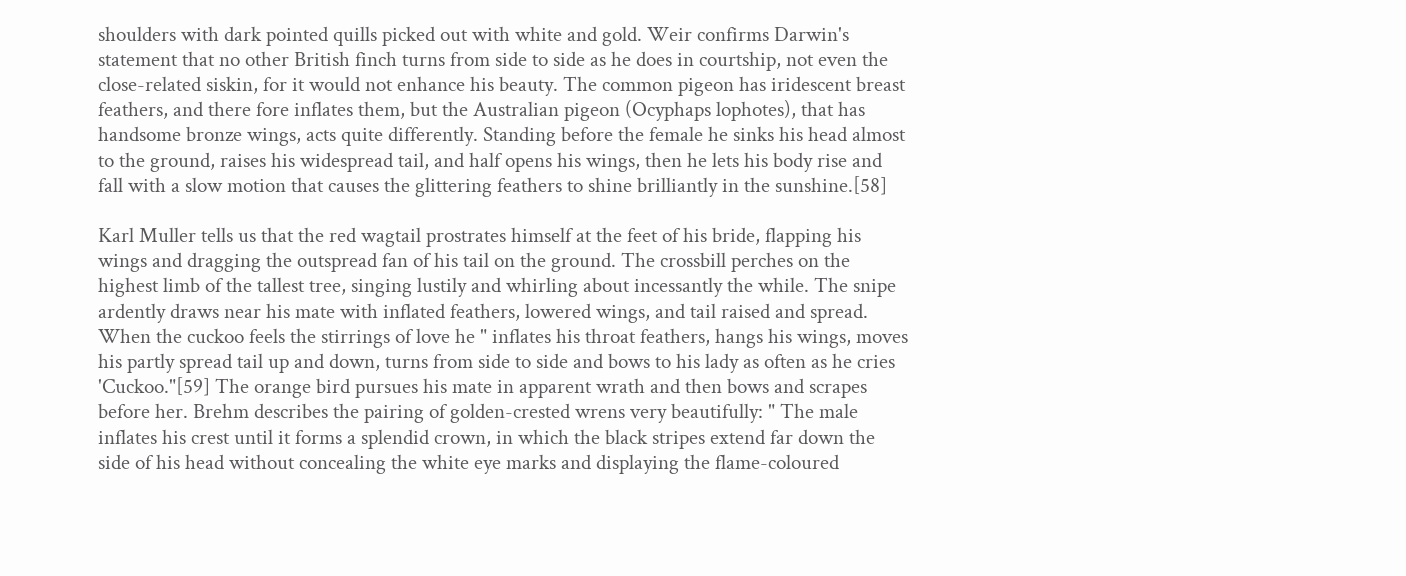shoulders with dark pointed quills picked out with white and gold. Weir confirms Darwin's statement that no other British finch turns from side to side as he does in courtship, not even the close-related siskin, for it would not enhance his beauty. The common pigeon has iridescent breast feathers, and there fore inflates them, but the Australian pigeon (Ocyphaps lophotes), that has handsome bronze wings, acts quite differently. Standing before the female he sinks his head almost to the ground, raises his widespread tail, and half opens his wings, then he lets his body rise and fall with a slow motion that causes the glittering feathers to shine brilliantly in the sunshine.[58]

Karl Muller tells us that the red wagtail prostrates himself at the feet of his bride, flapping his wings and dragging the outspread fan of his tail on the ground. The crossbill perches on the highest limb of the tallest tree, singing lustily and whirling about incessantly the while. The snipe ardently draws near his mate with inflated feathers, lowered wings, and tail raised and spread. When the cuckoo feels the stirrings of love he " inflates his throat feathers, hangs his wings, moves his partly spread tail up and down, turns from side to side and bows to his lady as often as he cries 'Cuckoo."[59] The orange bird pursues his mate in apparent wrath and then bows and scrapes before her. Brehm describes the pairing of golden-crested wrens very beautifully: " The male inflates his crest until it forms a splendid crown, in which the black stripes extend far down the side of his head without concealing the white eye marks and displaying the flame-coloured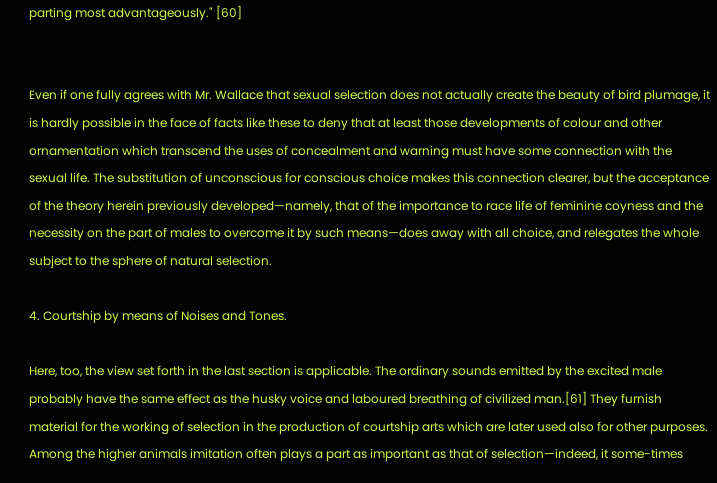parting most advantageously." [60]


Even if one fully agrees with Mr. Wallace that sexual selection does not actually create the beauty of bird plumage, it is hardly possible in the face of facts like these to deny that at least those developments of colour and other ornamentation which transcend the uses of concealment and warning must have some connection with the sexual life. The substitution of unconscious for conscious choice makes this connection clearer, but the acceptance of the theory herein previously developed—namely, that of the importance to race life of feminine coyness and the necessity on the part of males to overcome it by such means—does away with all choice, and relegates the whole subject to the sphere of natural selection.

4. Courtship by means of Noises and Tones.

Here, too, the view set forth in the last section is applicable. The ordinary sounds emitted by the excited male probably have the same effect as the husky voice and laboured breathing of civilized man.[61] They furnish material for the working of selection in the production of courtship arts which are later used also for other purposes. Among the higher animals imitation often plays a part as important as that of selection—indeed, it some-times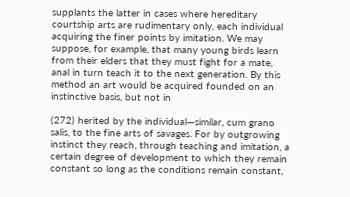supplants the latter in cases where hereditary courtship arts are rudimentary only, each individual acquiring the finer points by imitation. We may suppose, for example, that many young birds learn from their elders that they must fight for a mate, anal in turn teach it to the next generation. By this method an art would be acquired founded on an instinctive basis, but not in

(272) herited by the individual—similar, cum grano salis, to the fine arts of savages. For by outgrowing instinct they reach, through teaching and imitation, a certain degree of development to which they remain constant so long as the conditions remain constant,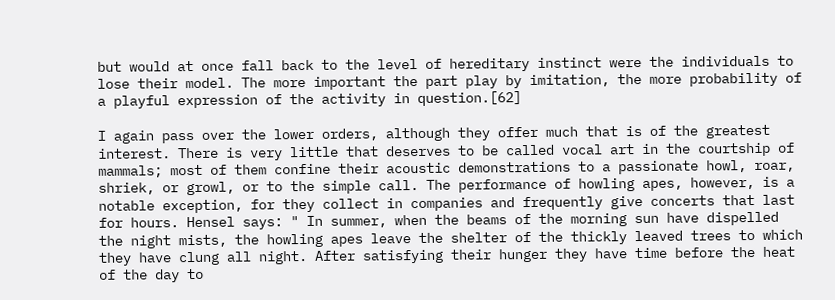but would at once fall back to the level of hereditary instinct were the individuals to lose their model. The more important the part play by imitation, the more probability of a playful expression of the activity in question.[62]

I again pass over the lower orders, although they offer much that is of the greatest interest. There is very little that deserves to be called vocal art in the courtship of mammals; most of them confine their acoustic demonstrations to a passionate howl, roar, shriek, or growl, or to the simple call. The performance of howling apes, however, is a notable exception, for they collect in companies and frequently give concerts that last for hours. Hensel says: " In summer, when the beams of the morning sun have dispelled the night mists, the howling apes leave the shelter of the thickly leaved trees to which they have clung all night. After satisfying their hunger they have time before the heat of the day to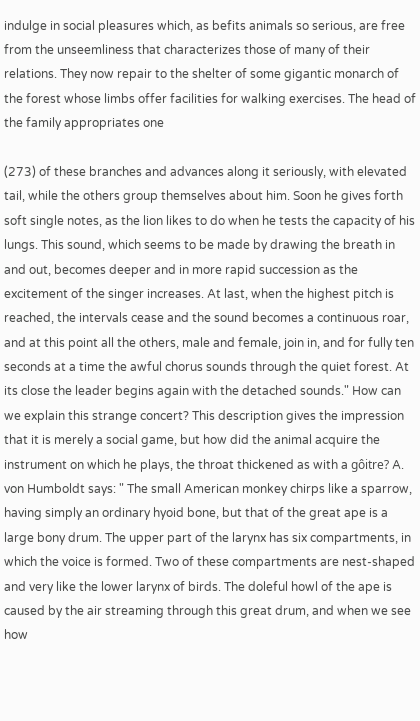indulge in social pleasures which, as befits animals so serious, are free from the unseemliness that characterizes those of many of their relations. They now repair to the shelter of some gigantic monarch of the forest whose limbs offer facilities for walking exercises. The head of the family appropriates one

(273) of these branches and advances along it seriously, with elevated tail, while the others group themselves about him. Soon he gives forth soft single notes, as the lion likes to do when he tests the capacity of his lungs. This sound, which seems to be made by drawing the breath in and out, becomes deeper and in more rapid succession as the excitement of the singer increases. At last, when the highest pitch is reached, the intervals cease and the sound becomes a continuous roar, and at this point all the others, male and female, join in, and for fully ten seconds at a time the awful chorus sounds through the quiet forest. At its close the leader begins again with the detached sounds." How can we explain this strange concert? This description gives the impression that it is merely a social game, but how did the animal acquire the instrument on which he plays, the throat thickened as with a gôitre? A. von Humboldt says: " The small American monkey chirps like a sparrow, having simply an ordinary hyoid bone, but that of the great ape is a large bony drum. The upper part of the larynx has six compartments, in which the voice is formed. Two of these compartments are nest-shaped and very like the lower larynx of birds. The doleful howl of the ape is caused by the air streaming through this great drum, and when we see how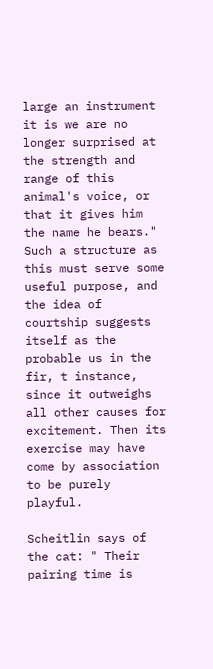large an instrument it is we are no longer surprised at the strength and range of this animal's voice, or that it gives him the name he bears." Such a structure as this must serve some useful purpose, and the idea of courtship suggests itself as the probable us in the fir, t instance, since it outweighs all other causes for excitement. Then its exercise may have come by association to be purely playful.

Scheitlin says of the cat: " Their pairing time is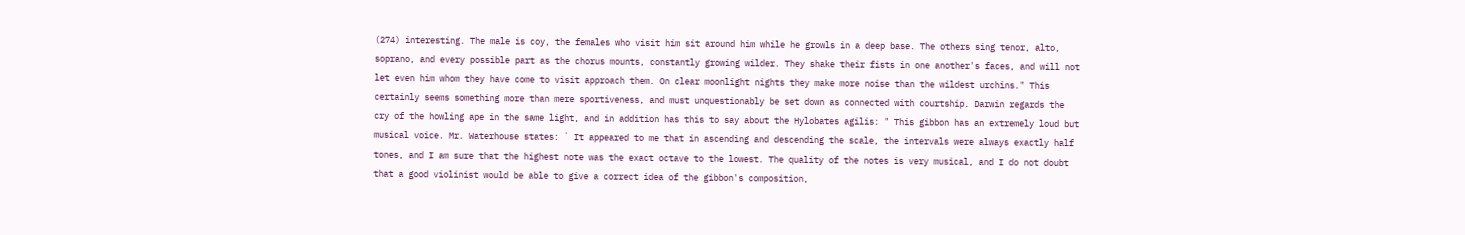(274) interesting. The male is coy, the females who visit him sit around him while he growls in a deep base. The others sing tenor, alto, soprano, and every possible part as the chorus mounts, constantly growing wilder. They shake their fists in one another's faces, and will not let even him whom they have come to visit approach them. On clear moonlight nights they make more noise than the wildest urchins." This certainly seems something more than mere sportiveness, and must unquestionably be set down as connected with courtship. Darwin regards the cry of the howling ape in the same light, and in addition has this to say about the Hylobates agilis: " This gibbon has an extremely loud but musical voice. Mr. Waterhouse states: ` It appeared to me that in ascending and descending the scale, the intervals were always exactly half tones, and I am sure that the highest note was the exact octave to the lowest. The quality of the notes is very musical, and I do not doubt that a good violinist would be able to give a correct idea of the gibbon's composition,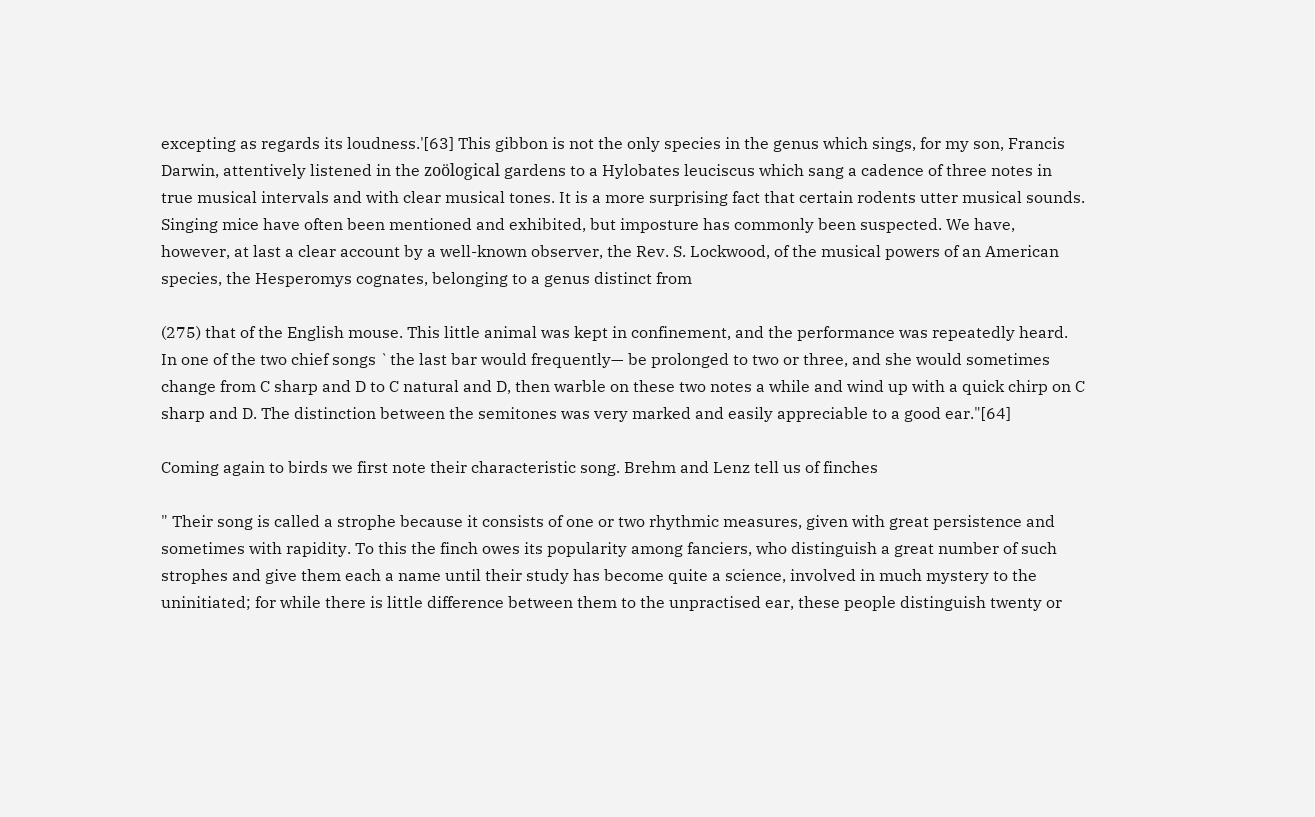excepting as regards its loudness.'[63] This gibbon is not the only species in the genus which sings, for my son, Francis Darwin, attentively listened in the zoölogical gardens to a Hylobates leuciscus which sang a cadence of three notes in true musical intervals and with clear musical tones. It is a more surprising fact that certain rodents utter musical sounds. Singing mice have often been mentioned and exhibited, but imposture has commonly been suspected. We have, however, at last a clear account by a well-known observer, the Rev. S. Lockwood, of the musical powers of an American species, the Hesperomys cognates, belonging to a genus distinct from

(275) that of the English mouse. This little animal was kept in confinement, and the performance was repeatedly heard. In one of the two chief songs `the last bar would frequently— be prolonged to two or three, and she would sometimes change from C sharp and D to C natural and D, then warble on these two notes a while and wind up with a quick chirp on C sharp and D. The distinction between the semitones was very marked and easily appreciable to a good ear."[64]

Coming again to birds we first note their characteristic song. Brehm and Lenz tell us of finches

" Their song is called a strophe because it consists of one or two rhythmic measures, given with great persistence and sometimes with rapidity. To this the finch owes its popularity among fanciers, who distinguish a great number of such strophes and give them each a name until their study has become quite a science, involved in much mystery to the uninitiated; for while there is little difference between them to the unpractised ear, these people distinguish twenty or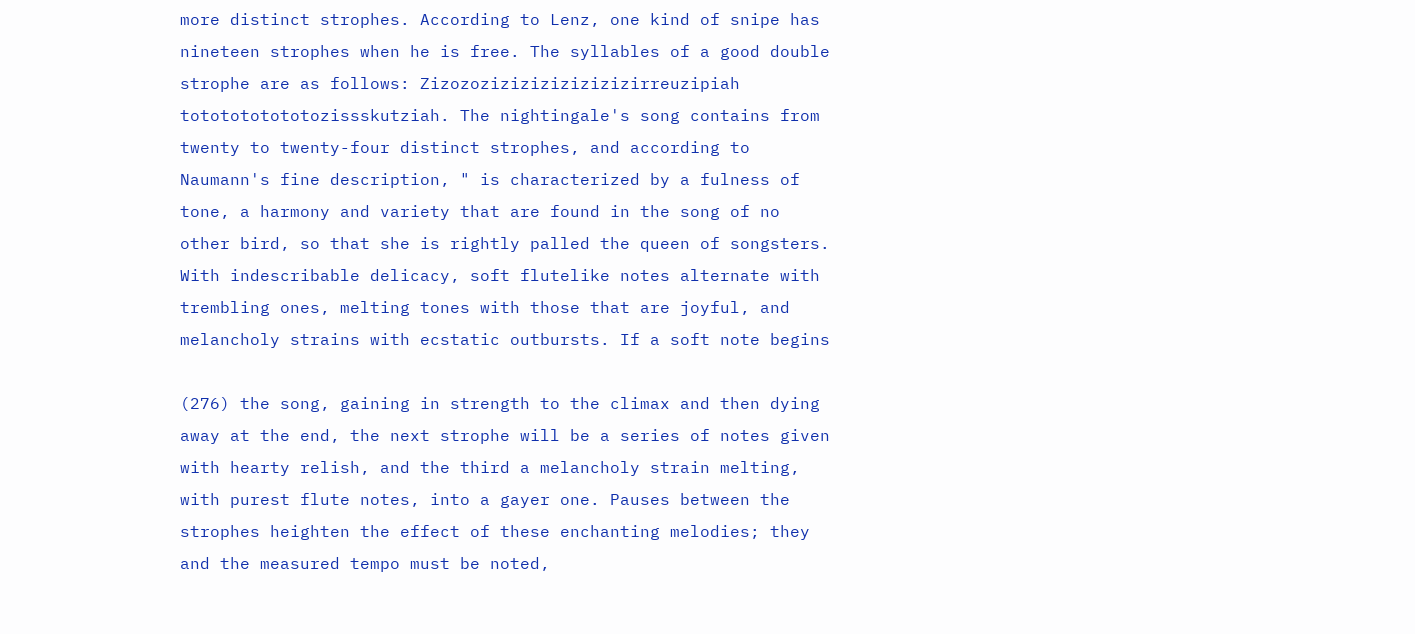more distinct strophes. According to Lenz, one kind of snipe has nineteen strophes when he is free. The syllables of a good double strophe are as follows: Zizozozizizizizizizizirreuzipiah tototototototozissskutziah. The nightingale's song contains from twenty to twenty-four distinct strophes, and according to Naumann's fine description, " is characterized by a fulness of tone, a harmony and variety that are found in the song of no other bird, so that she is rightly palled the queen of songsters. With indescribable delicacy, soft flutelike notes alternate with trembling ones, melting tones with those that are joyful, and melancholy strains with ecstatic outbursts. If a soft note begins

(276) the song, gaining in strength to the climax and then dying away at the end, the next strophe will be a series of notes given with hearty relish, and the third a melancholy strain melting, with purest flute notes, into a gayer one. Pauses between the strophes heighten the effect of these enchanting melodies; they and the measured tempo must be noted,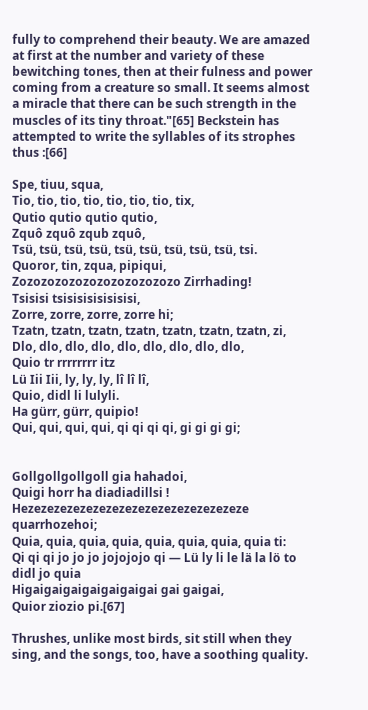fully to comprehend their beauty. We are amazed at first at the number and variety of these bewitching tones, then at their fulness and power coming from a creature so small. It seems almost a miracle that there can be such strength in the muscles of its tiny throat."[65] Beckstein has attempted to write the syllables of its strophes thus :[66]

Spe, tiuu, squa,
Tio, tio, tio, tio, tio, tio, tio, tix,
Qutio qutio qutio qutio,
Zquô zquô zqub zquô,
Tsü, tsü, tsü, tsü, tsü, tsü, tsü, tsü, tsü, tsi.
Quoror, tin, zqua, pipiqui,
Zozozozozozozozozozozozo Zirrhading!
Tsisisi tsisisisisisisisi,
Zorre, zorre, zorre, zorre hi;
Tzatn, tzatn, tzatn, tzatn, tzatn, tzatn, tzatn, zi,
Dlo, dlo, dlo, dlo, dlo, dlo, dlo, dlo, dlo,
Quio tr rrrrrrrr itz
Lü Iii Iii, ly, ly, ly, lî lî lî,
Quio, didl li lulyli.
Ha gürr, gürr, quipio!
Qui, qui, qui, qui, qi qi qi qi, gi gi gi gi;


Gollgollgollgoll gia hahadoi,
Quigi horr ha diadiadillsi !
Hezezezezezezezezezezezezezezezezeze quarrhozehoi;
Quia, quia, quia, quia, quia, quia, quia, quia ti:
Qi qi qi jo jo jo jojojojo qi — Lü ly li le lä la lö to didl jo quia
Higaigaigaigaigaigaigai gai gaigai,
Quior ziozio pi.[67]

Thrushes, unlike most birds, sit still when they sing, and the songs, too, have a soothing quality.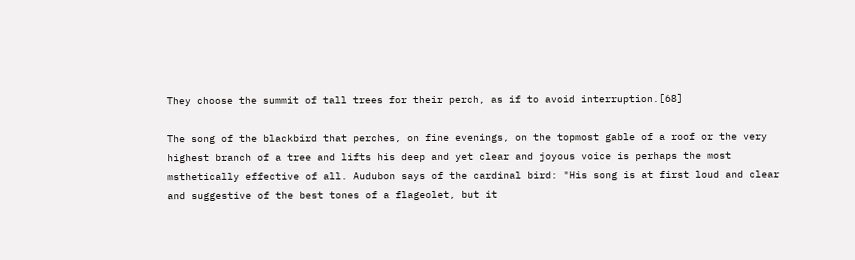They choose the summit of tall trees for their perch, as if to avoid interruption.[68]

The song of the blackbird that perches, on fine evenings, on the topmost gable of a roof or the very highest branch of a tree and lifts his deep and yet clear and joyous voice is perhaps the most msthetically effective of all. Audubon says of the cardinal bird: "His song is at first loud and clear and suggestive of the best tones of a flageolet, but it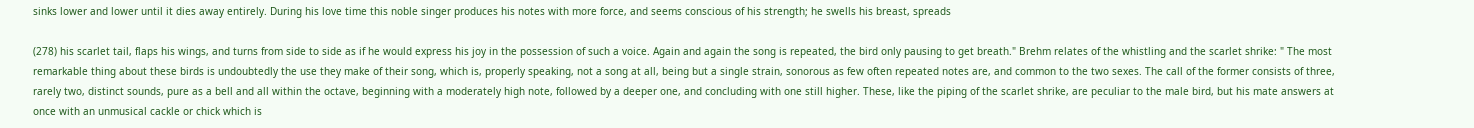sinks lower and lower until it dies away entirely. During his love time this noble singer produces his notes with more force, and seems conscious of his strength; he swells his breast, spreads

(278) his scarlet tail, flaps his wings, and turns from side to side as if he would express his joy in the possession of such a voice. Again and again the song is repeated, the bird only pausing to get breath." Brehm relates of the whistling and the scarlet shrike: " The most remarkable thing about these birds is undoubtedly the use they make of their song, which is, properly speaking, not a song at all, being but a single strain, sonorous as few often repeated notes are, and common to the two sexes. The call of the former consists of three, rarely two, distinct sounds, pure as a bell and all within the octave, beginning with a moderately high note, followed by a deeper one, and concluding with one still higher. These, like the piping of the scarlet shrike, are peculiar to the male bird, but his mate answers at once with an unmusical cackle or chick which is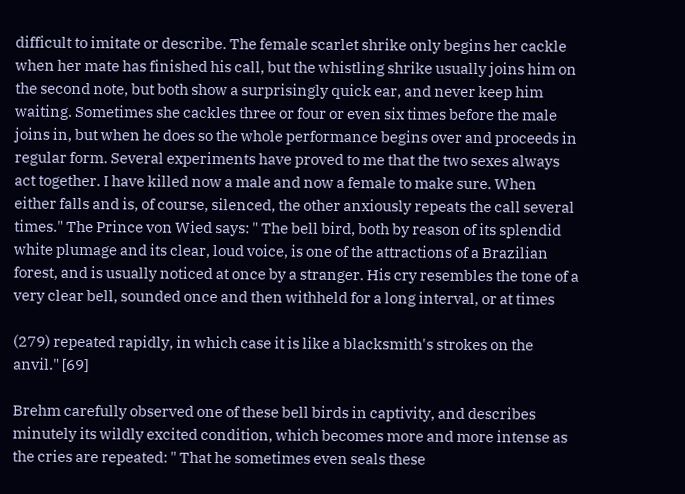difficult to imitate or describe. The female scarlet shrike only begins her cackle when her mate has finished his call, but the whistling shrike usually joins him on the second note, but both show a surprisingly quick ear, and never keep him waiting. Sometimes she cackles three or four or even six times before the male joins in, but when he does so the whole performance begins over and proceeds in regular form. Several experiments have proved to me that the two sexes always act together. I have killed now a male and now a female to make sure. When either falls and is, of course, silenced, the other anxiously repeats the call several times." The Prince von Wied says: " The bell bird, both by reason of its splendid white plumage and its clear, loud voice, is one of the attractions of a Brazilian forest, and is usually noticed at once by a stranger. His cry resembles the tone of a very clear bell, sounded once and then withheld for a long interval, or at times

(279) repeated rapidly, in which case it is like a blacksmith's strokes on the anvil." [69]

Brehm carefully observed one of these bell birds in captivity, and describes minutely its wildly excited condition, which becomes more and more intense as the cries are repeated: " That he sometimes even seals these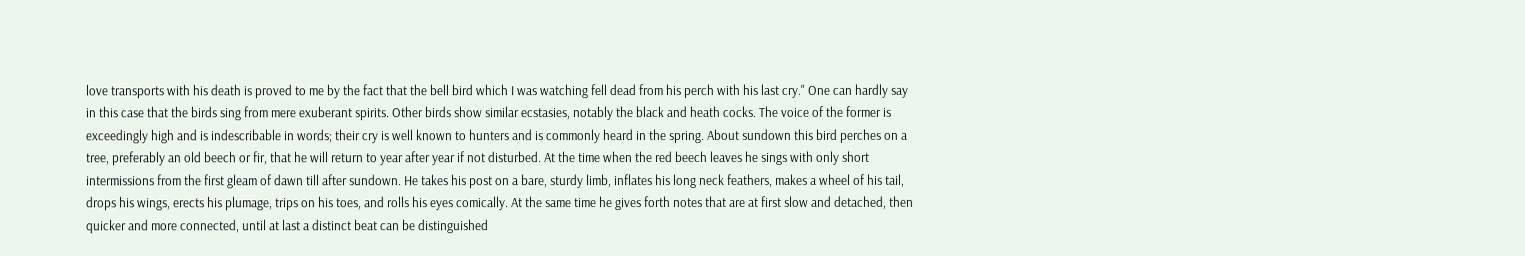love transports with his death is proved to me by the fact that the bell bird which I was watching fell dead from his perch with his last cry." One can hardly say in this case that the birds sing from mere exuberant spirits. Other birds show similar ecstasies, notably the black and heath cocks. The voice of the former is exceedingly high and is indescribable in words; their cry is well known to hunters and is commonly heard in the spring. About sundown this bird perches on a tree, preferably an old beech or fir, that he will return to year after year if not disturbed. At the time when the red beech leaves he sings with only short intermissions from the first gleam of dawn till after sundown. He takes his post on a bare, sturdy limb, inflates his long neck feathers, makes a wheel of his tail, drops his wings, erects his plumage, trips on his toes, and rolls his eyes comically. At the same time he gives forth notes that are at first slow and detached, then quicker and more connected, until at last a distinct beat can be distinguished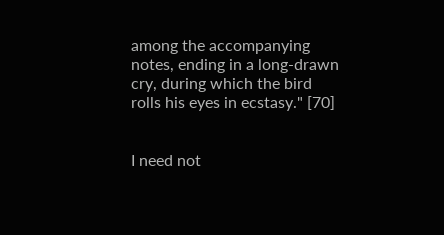among the accompanying notes, ending in a long-drawn cry, during which the bird rolls his eyes in ecstasy." [70]


I need not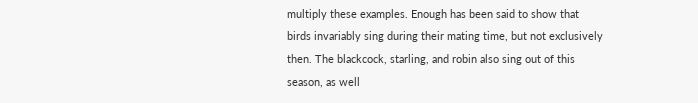multiply these examples. Enough has been said to show that birds invariably sing during their mating time, but not exclusively then. The blackcock, starling, and robin also sing out of this season, as well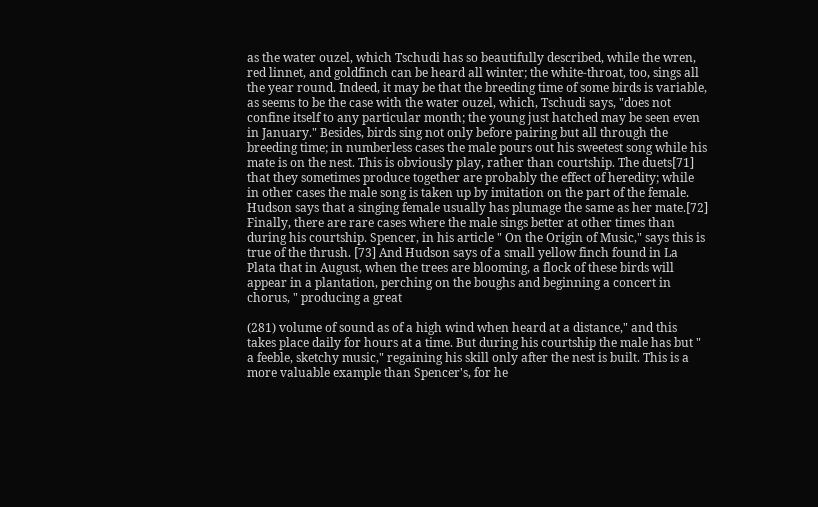as the water ouzel, which Tschudi has so beautifully described, while the wren, red linnet, and goldfinch can be heard all winter; the white-throat, too, sings all the year round. Indeed, it may be that the breeding time of some birds is variable, as seems to be the case with the water ouzel, which, Tschudi says, "does not confine itself to any particular month; the young just hatched may be seen even in January." Besides, birds sing not only before pairing but all through the breeding time; in numberless cases the male pours out his sweetest song while his mate is on the nest. This is obviously play, rather than courtship. The duets[71] that they sometimes produce together are probably the effect of heredity; while in other cases the male song is taken up by imitation on the part of the female. Hudson says that a singing female usually has plumage the same as her mate.[72] Finally, there are rare cases where the male sings better at other times than during his courtship. Spencer, in his article " On the Origin of Music," says this is true of the thrush. [73] And Hudson says of a small yellow finch found in La Plata that in August, when the trees are blooming, a flock of these birds will appear in a plantation, perching on the boughs and beginning a concert in chorus, " producing a great

(281) volume of sound as of a high wind when heard at a distance," and this takes place daily for hours at a time. But during his courtship the male has but " a feeble, sketchy music," regaining his skill only after the nest is built. This is a more valuable example than Spencer's, for he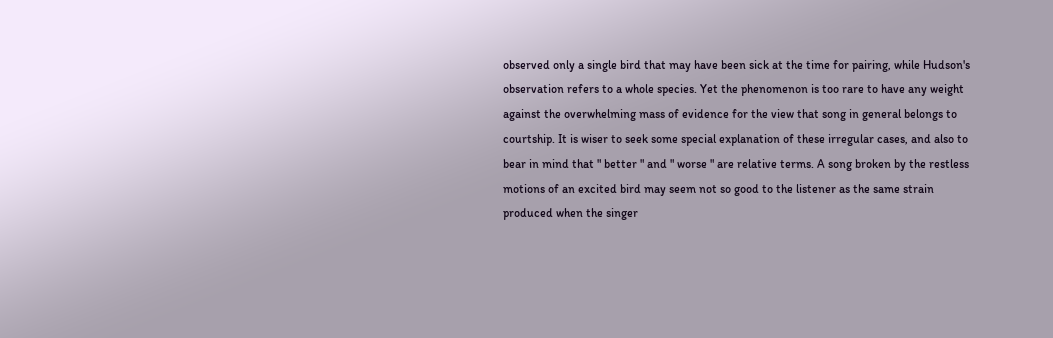observed only a single bird that may have been sick at the time for pairing, while Hudson's observation refers to a whole species. Yet the phenomenon is too rare to have any weight against the overwhelming mass of evidence for the view that song in general belongs to courtship. It is wiser to seek some special explanation of these irregular cases, and also to bear in mind that " better " and " worse " are relative terms. A song broken by the restless motions of an excited bird may seem not so good to the listener as the same strain produced when the singer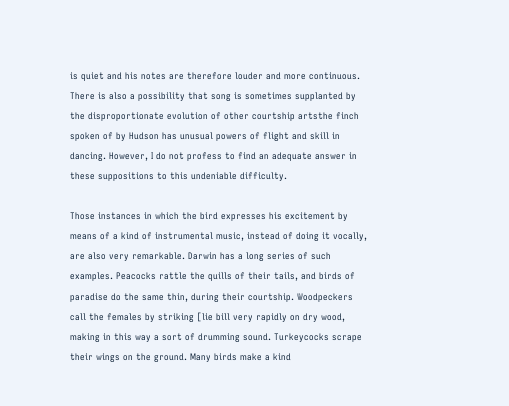is quiet and his notes are therefore louder and more continuous. There is also a possibility that song is sometimes supplanted by the disproportionate evolution of other courtship artsthe finch spoken of by Hudson has unusual powers of flight and skill in dancing. However, I do not profess to find an adequate answer in these suppositions to this undeniable difficulty.

Those instances in which the bird expresses his excitement by means of a kind of instrumental music, instead of doing it vocally, are also very remarkable. Darwin has a long series of such examples. Peacocks rattle the quills of their tails, and birds of paradise do the same thin, during their courtship. Woodpeckers call the females by striking [lie bill very rapidly on dry wood, making in this way a sort of drumming sound. Turkeycocks scrape their wings on the ground. Many birds make a kind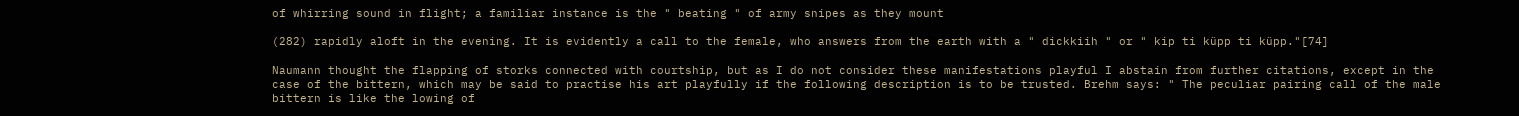of whirring sound in flight; a familiar instance is the " beating " of army snipes as they mount

(282) rapidly aloft in the evening. It is evidently a call to the female, who answers from the earth with a " dickkiih " or " kip ti küpp ti küpp."[74]

Naumann thought the flapping of storks connected with courtship, but as I do not consider these manifestations playful I abstain from further citations, except in the case of the bittern, which may be said to practise his art playfully if the following description is to be trusted. Brehm says: " The peculiar pairing call of the male bittern is like the lowing of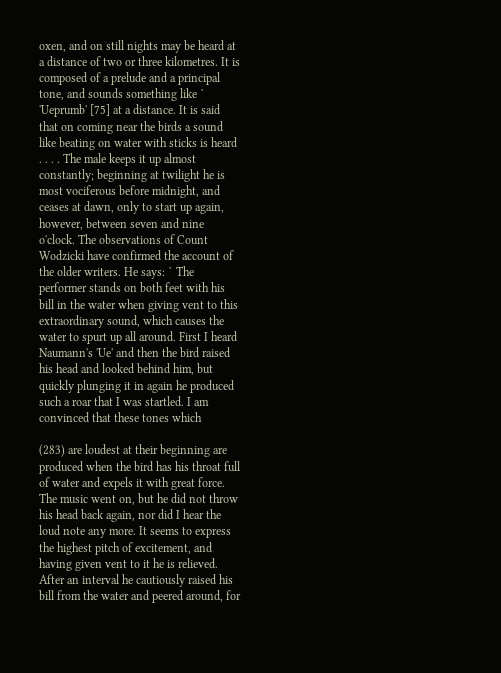oxen, and on still nights may be heard at a distance of two or three kilometres. It is composed of a prelude and a principal tone, and sounds something like ` 'Ueprumb' [75] at a distance. It is said that on coming near the birds a sound like beating on water with sticks is heard . . . . The male keeps it up almost constantly; beginning at twilight he is most vociferous before midnight, and ceases at dawn, only to start up again, however, between seven and nine o'clock. The observations of Count Wodzicki have confirmed the account of the older writers. He says: ` The performer stands on both feet with his bill in the water when giving vent to this extraordinary sound, which causes the water to spurt up all around. First I heard Naumann's 'Ue' and then the bird raised his head and looked behind him, but quickly plunging it in again he produced such a roar that I was startled. I am convinced that these tones which

(283) are loudest at their beginning are produced when the bird has his throat full of water and expels it with great force. The music went on, but he did not throw his head back again, nor did I hear the loud note any more. It seems to express the highest pitch of excitement, and having given vent to it he is relieved. After an interval he cautiously raised his bill from the water and peered around, for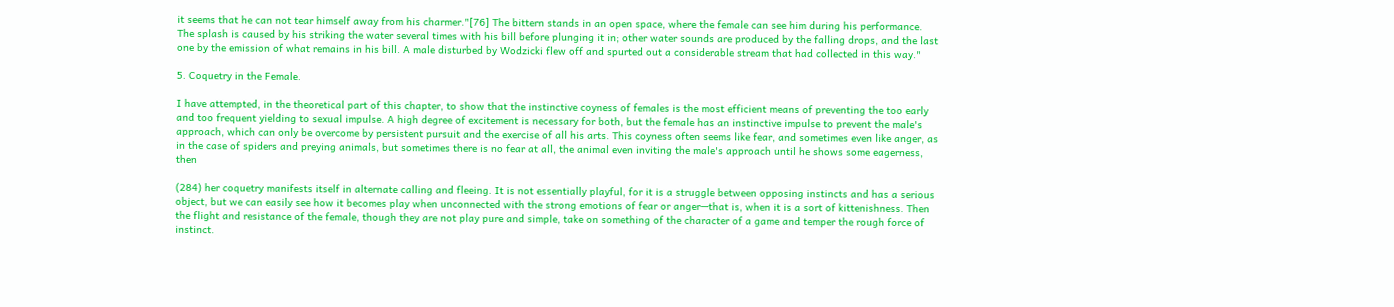it seems that he can not tear himself away from his charmer."[76] The bittern stands in an open space, where the female can see him during his performance. The splash is caused by his striking the water several times with his bill before plunging it in; other water sounds are produced by the falling drops, and the last one by the emission of what remains in his bill. A male disturbed by Wodzicki flew off and spurted out a considerable stream that had collected in this way."

5. Coquetry in the Female.

I have attempted, in the theoretical part of this chapter, to show that the instinctive coyness of females is the most efficient means of preventing the too early and too frequent yielding to sexual impulse. A high degree of excitement is necessary for both, but the female has an instinctive impulse to prevent the male's approach, which can only be overcome by persistent pursuit and the exercise of all his arts. This coyness often seems like fear, and sometimes even like anger, as in the case of spiders and preying animals, but sometimes there is no fear at all, the animal even inviting the male's approach until he shows some eagerness, then

(284) her coquetry manifests itself in alternate calling and fleeing. It is not essentially playful, for it is a struggle between opposing instincts and has a serious object, but we can easily see how it becomes play when unconnected with the strong emotions of fear or anger—that is, when it is a sort of kittenishness. Then the flight and resistance of the female, though they are not play pure and simple, take on something of the character of a game and temper the rough force of instinct.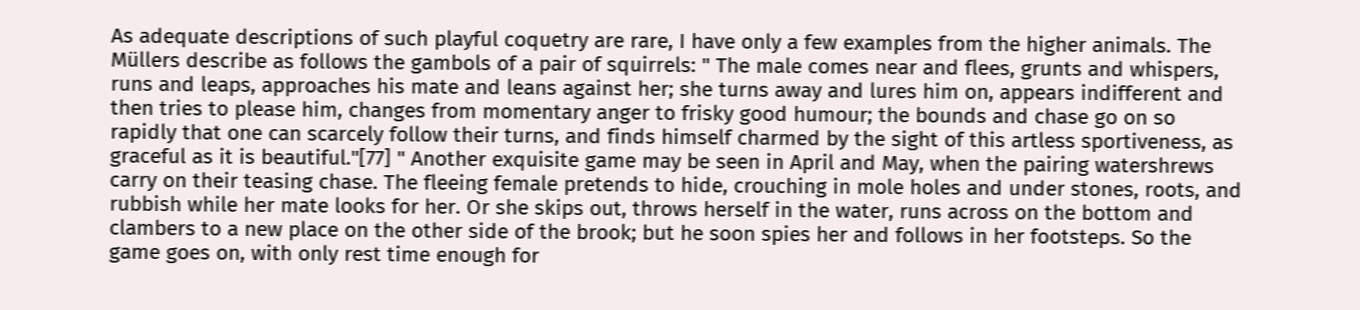As adequate descriptions of such playful coquetry are rare, I have only a few examples from the higher animals. The Müllers describe as follows the gambols of a pair of squirrels: " The male comes near and flees, grunts and whispers, runs and leaps, approaches his mate and leans against her; she turns away and lures him on, appears indifferent and then tries to please him, changes from momentary anger to frisky good humour; the bounds and chase go on so rapidly that one can scarcely follow their turns, and finds himself charmed by the sight of this artless sportiveness, as graceful as it is beautiful."[77] " Another exquisite game may be seen in April and May, when the pairing watershrews carry on their teasing chase. The fleeing female pretends to hide, crouching in mole holes and under stones, roots, and rubbish while her mate looks for her. Or she skips out, throws herself in the water, runs across on the bottom and clambers to a new place on the other side of the brook; but he soon spies her and follows in her footsteps. So the game goes on, with only rest time enough for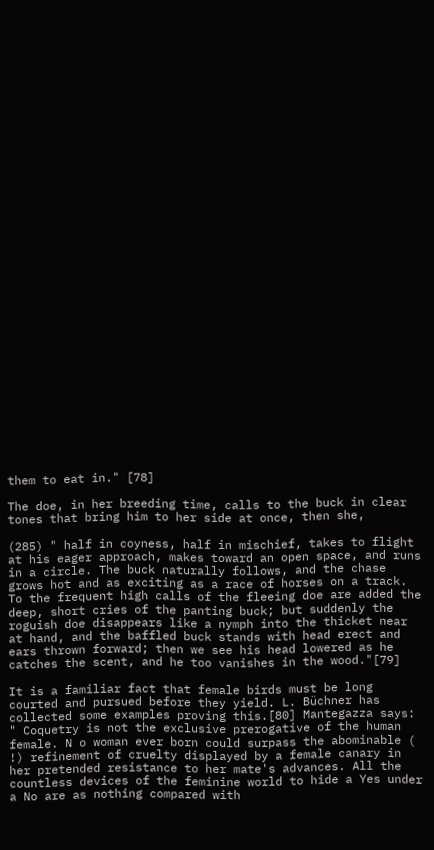them to eat in." [78]

The doe, in her breeding time, calls to the buck in clear tones that bring him to her side at once, then she,

(285) " half in coyness, half in mischief, takes to flight at his eager approach, makes toward an open space, and runs in a circle. The buck naturally follows, and the chase grows hot and as exciting as a race of horses on a track. To the frequent high calls of the fleeing doe are added the deep, short cries of the panting buck; but suddenly the roguish doe disappears like a nymph into the thicket near at hand, and the baffled buck stands with head erect and ears thrown forward; then we see his head lowered as he catches the scent, and he too vanishes in the wood."[79]

It is a familiar fact that female birds must be long courted and pursued before they yield. L. Büchner has collected some examples proving this.[80] Mantegazza says: " Coquetry is not the exclusive prerogative of the human female. N o woman ever born could surpass the abominable ( !) refinement of cruelty displayed by a female canary in her pretended resistance to her mate's advances. All the countless devices of the feminine world to hide a Yes under a No are as nothing compared with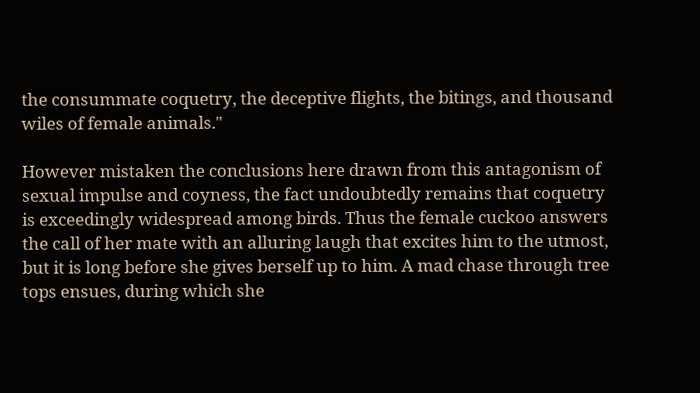the consummate coquetry, the deceptive flights, the bitings, and thousand wiles of female animals."

However mistaken the conclusions here drawn from this antagonism of sexual impulse and coyness, the fact undoubtedly remains that coquetry is exceedingly widespread among birds. Thus the female cuckoo answers the call of her mate with an alluring laugh that excites him to the utmost, but it is long before she gives berself up to him. A mad chase through tree tops ensues, during which she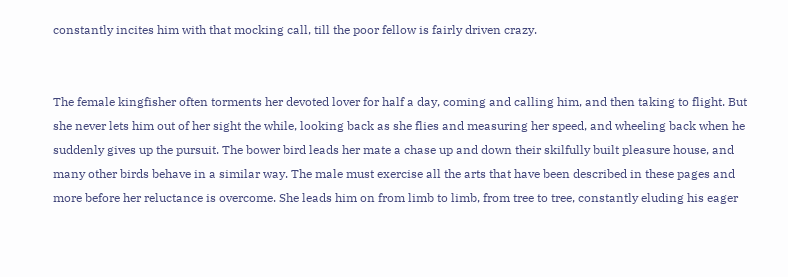constantly incites him with that mocking call, till the poor fellow is fairly driven crazy.


The female kingfisher often torments her devoted lover for half a day, coming and calling him, and then taking to flight. But she never lets him out of her sight the while, looking back as she flies and measuring her speed, and wheeling back when he suddenly gives up the pursuit. The bower bird leads her mate a chase up and down their skilfully built pleasure house, and many other birds behave in a similar way. The male must exercise all the arts that have been described in these pages and more before her reluctance is overcome. She leads him on from limb to limb, from tree to tree, constantly eluding his eager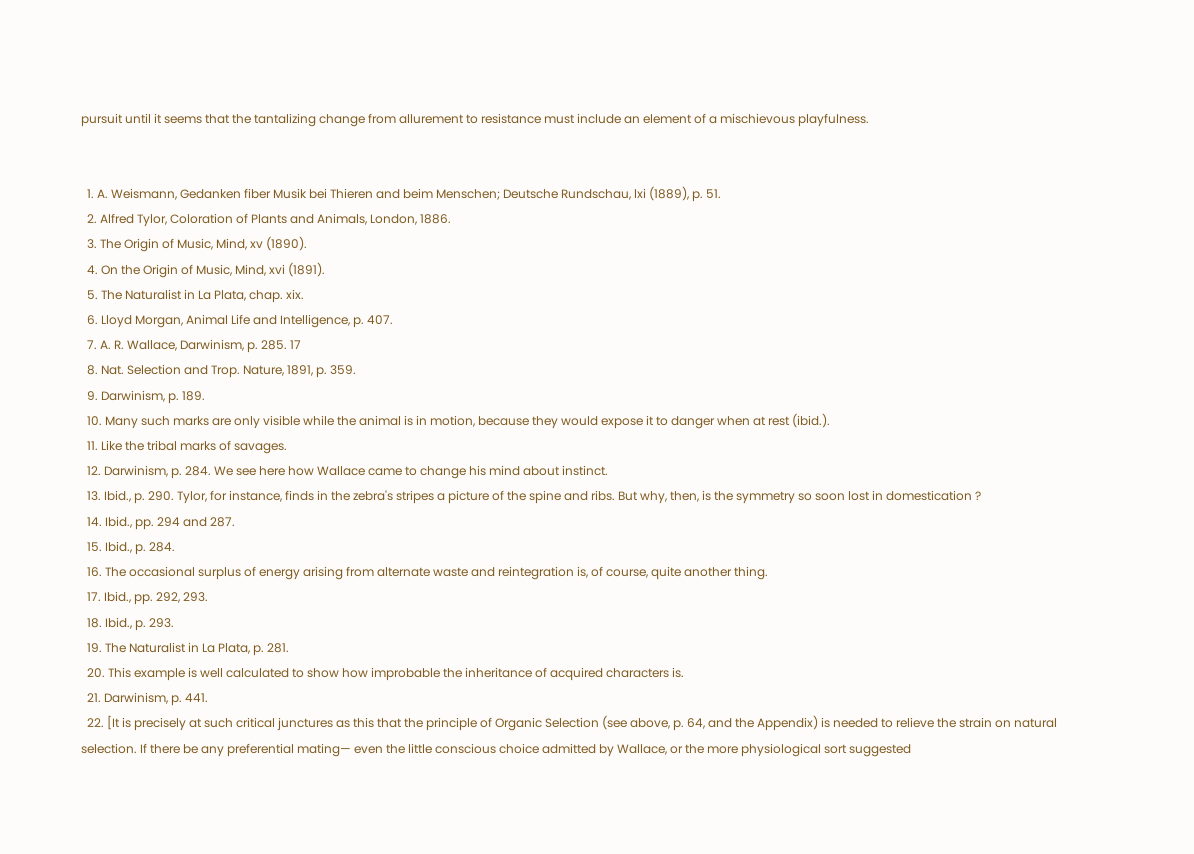pursuit until it seems that the tantalizing change from allurement to resistance must include an element of a mischievous playfulness.


  1. A. Weismann, Gedanken fiber Musik bei Thieren and beim Menschen; Deutsche Rundschau, lxi (1889), p. 51.
  2. Alfred Tylor, Coloration of Plants and Animals, London, 1886.
  3. The Origin of Music, Mind, xv (1890).
  4. On the Origin of Music, Mind, xvi (1891).
  5. The Naturalist in La Plata, chap. xix.
  6. Lloyd Morgan, Animal Life and Intelligence, p. 407.
  7. A. R. Wallace, Darwinism, p. 285. 17
  8. Nat. Selection and Trop. Nature, 1891, p. 359.
  9. Darwinism, p. 189.
  10. Many such marks are only visible while the animal is in motion, because they would expose it to danger when at rest (ibid.).
  11. Like the tribal marks of savages.
  12. Darwinism, p. 284. We see here how Wallace came to change his mind about instinct.
  13. Ibid., p. 290. Tylor, for instance, finds in the zebra's stripes a picture of the spine and ribs. But why, then, is the symmetry so soon lost in domestication ?
  14. Ibid., pp. 294 and 287.
  15. Ibid., p. 284.
  16. The occasional surplus of energy arising from alternate waste and reintegration is, of course, quite another thing.
  17. Ibid., pp. 292, 293.
  18. Ibid., p. 293.
  19. The Naturalist in La Plata, p. 281.
  20. This example is well calculated to show how improbable the inheritance of acquired characters is.
  21. Darwinism, p. 441.
  22. [It is precisely at such critical junctures as this that the principle of Organic Selection (see above, p. 64, and the Appendix) is needed to relieve the strain on natural selection. If there be any preferential mating— even the little conscious choice admitted by Wallace, or the more physiological sort suggested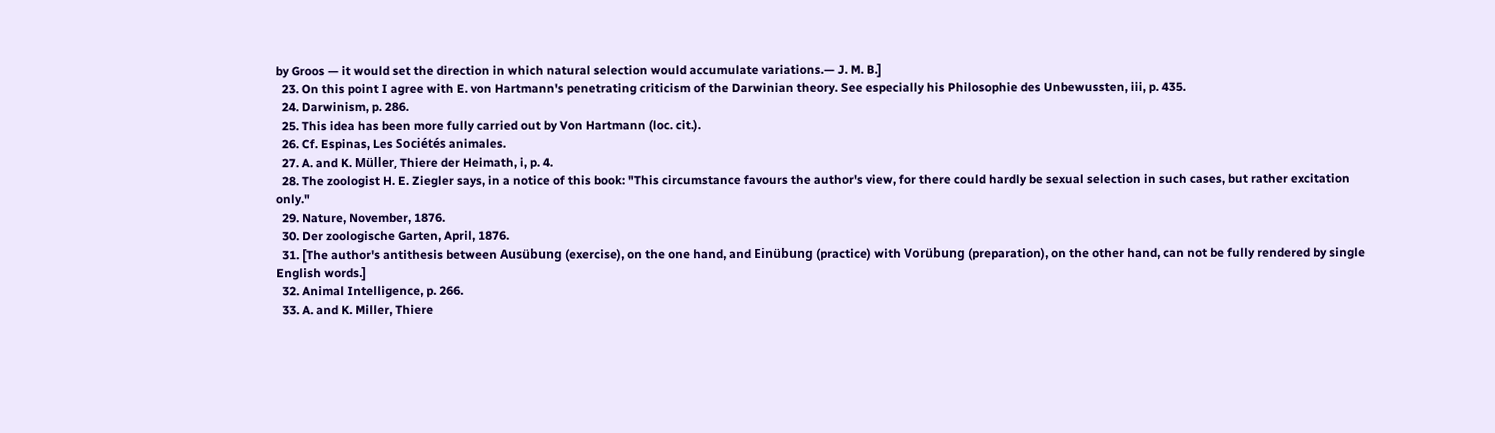by Groos — it would set the direction in which natural selection would accumulate variations.— J. M. B.]
  23. On this point I agree with E. von Hartmann's penetrating criticism of the Darwinian theory. See especially his Philosophie des Unbewussten, iii, p. 435.
  24. Darwinism, p. 286.
  25. This idea has been more fully carried out by Von Hartmann (loc. cit.).
  26. Cf. Espinas, Les Sociétés animales.
  27. A. and K. Müller, Thiere der Heimath, i, p. 4.
  28. The zoologist H. E. Ziegler says, in a notice of this book: "This circumstance favours the author's view, for there could hardly be sexual selection in such cases, but rather excitation only."
  29. Nature, November, 1876.
  30. Der zoologische Garten, April, 1876.
  31. [The author's antithesis between Ausübung (exercise), on the one hand, and Einübung (practice) with Vorübung (preparation), on the other hand, can not be fully rendered by single English words.]
  32. Animal Intelligence, p. 266.
  33. A. and K. Miller, Thiere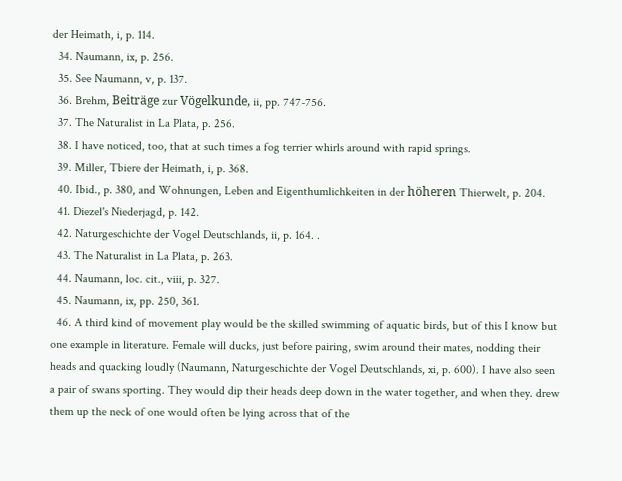der Heimath, i, p. 114.
  34. Naumann, ix, p. 256.
  35. See Naumann, v, p. 137.
  36. Brehm, Beiträge zur Vögelkunde, ii, pp. 747-756.
  37. The Naturalist in La Plata, p. 256.
  38. I have noticed, too, that at such times a fog terrier whirls around with rapid springs.
  39. Miller, Tbiere der Heimath, i, p. 368.
  40. Ibid., p. 380, and Wohnungen, Leben and Eigenthumlichkeiten in der höheren Thierwelt, p. 204.
  41. Diezel's Niederjagd, p. 142.
  42. Naturgeschichte der Vogel Deutschlands, ii, p. 164. .
  43. The Naturalist in La Plata, p. 263.
  44. Naumann, loc. cit., viii, p. 327.
  45. Naumann, ix, pp. 250, 361.
  46. A third kind of movement play would be the skilled swimming of aquatic birds, but of this I know but one example in literature. Female will ducks, just before pairing, swim around their mates, nodding their heads and quacking loudly (Naumann, Naturgeschichte der Vogel Deutschlands, xi, p. 600). I have also seen a pair of swans sporting. They would dip their heads deep down in the water together, and when they. drew them up the neck of one would often be lying across that of the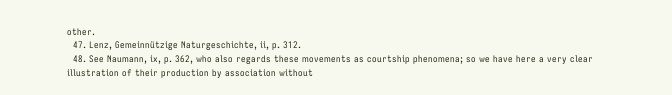other.
  47. Lenz, Gemeinnützige Naturgeschichte, ii, p. 312.
  48. See Naumann, ix, p. 362, who also regards these movements as courtship phenomena; so we have here a very clear illustration of their production by association without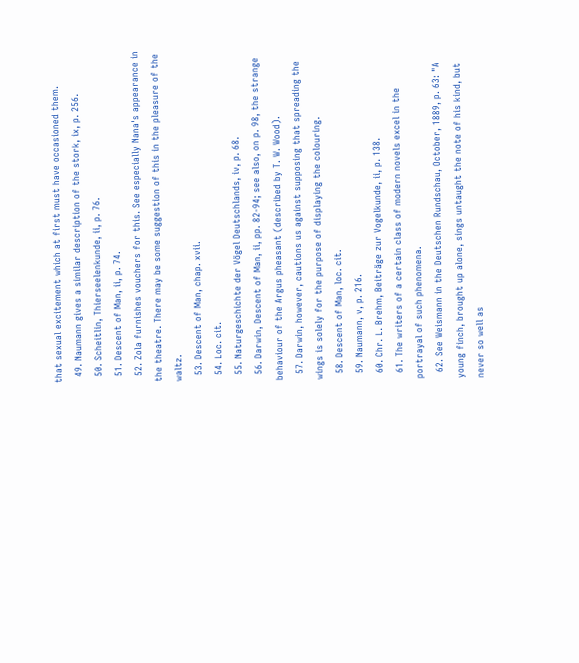that sexual excitement which at first must have occasioned them.
  49. Naumann gives a similar description of the stork, ix, p. 256.
  50. Scheitlin, Thierseelenkunde, ii, p. 76.
  51. Descent of Man, ii, p. 74.
  52. Zola furnishes vouchers for this. See especially Nana's appearance in the theatre. There may be some suggestion of this in the pleasure of the waltz.
  53. Descent of Man, chap. xvii.
  54. Loc. cit.
  55. Naturgeschichte der Vögel Deutschlands, iv, p. 68.
  56. Darwin, Descent of Man, ii, pp. 82-94; see also, on p. 98, the strange behaviour of the Argus pheasant (described by T. W. Wood).
  57. Darwin, however, cautions us against supposing that spreading the wings is solely for the purpose of displaying the colouring.
  58. Descent of Man, loc. cit.
  59. Naumann, v, p. 216.
  60. Chr. L. Brehm, Beiträge zur Vogelkunde, ii, p. 138.
  61. The writers of a certain class of modern novels excel in the portrayal of such phenomena.
  62. See Weismann in the Deutschen Rundschau, October, 1889, p. 63: "A young finch, brought up alone, sings untaught the note of his kind, but never so well as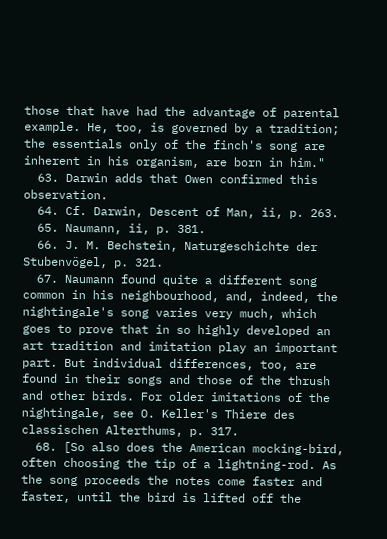those that have had the advantage of parental example. He, too, is governed by a tradition; the essentials only of the finch's song are inherent in his organism, are born in him."
  63. Darwin adds that Owen confirmed this observation.
  64. Cf. Darwin, Descent of Man, ii, p. 263.
  65. Naumann, ii, p. 381.
  66. J. M. Bechstein, Naturgeschichte der Stubenvögel, p. 321.
  67. Naumann found quite a different song common in his neighbourhood, and, indeed, the nightingale's song varies very much, which goes to prove that in so highly developed an art tradition and imitation play an important part. But individual differences, too, are found in their songs and those of the thrush and other birds. For older imitations of the nightingale, see O. Keller's Thiere des classischen Alterthums, p. 317.
  68. [So also does the American mocking-bird, often choosing the tip of a lightning-rod. As the song proceeds the notes come faster and faster, until the bird is lifted off the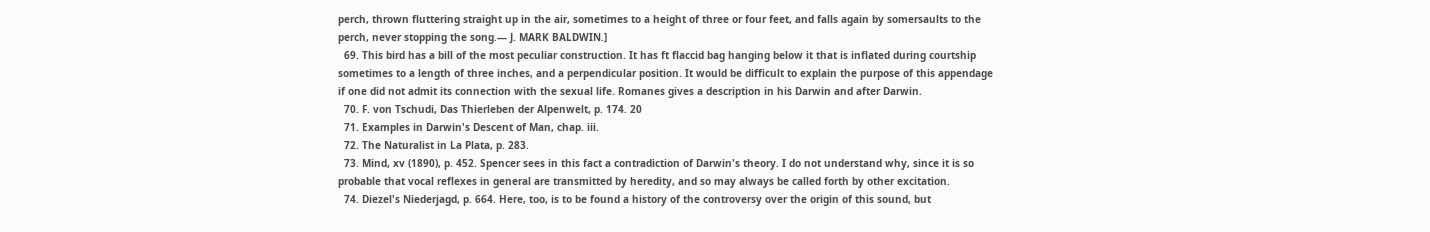perch, thrown fluttering straight up in the air, sometimes to a height of three or four feet, and falls again by somersaults to the perch, never stopping the song.— J. MARK BALDWIN.]
  69. This bird has a bill of the most peculiar construction. It has ft flaccid bag hanging below it that is inflated during courtship sometimes to a length of three inches, and a perpendicular position. It would be difficult to explain the purpose of this appendage if one did not admit its connection with the sexual life. Romanes gives a description in his Darwin and after Darwin.
  70. F. von Tschudi, Das Thierleben der Alpenwelt, p. 174. 20
  71. Examples in Darwin's Descent of Man, chap. iii.
  72. The Naturalist in La Plata, p. 283.
  73. Mind, xv (1890), p. 452. Spencer sees in this fact a contradiction of Darwin's theory. I do not understand why, since it is so probable that vocal reflexes in general are transmitted by heredity, and so may always be called forth by other excitation.
  74. Diezel's Niederjagd, p. 664. Here, too, is to be found a history of the controversy over the origin of this sound, but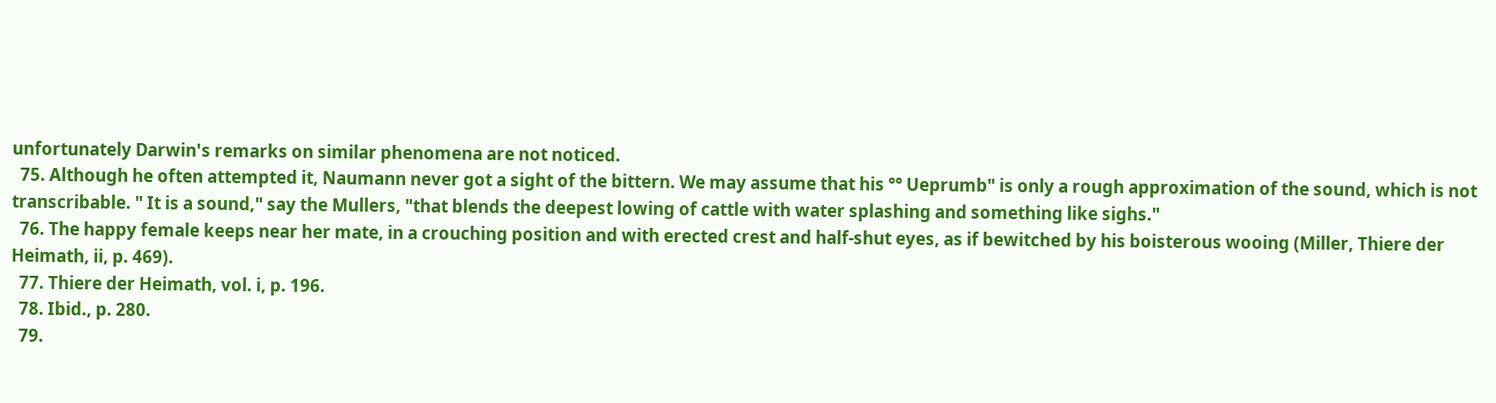unfortunately Darwin's remarks on similar phenomena are not noticed.
  75. Although he often attempted it, Naumann never got a sight of the bittern. We may assume that his °° Ueprumb" is only a rough approximation of the sound, which is not transcribable. " It is a sound," say the Mullers, "that blends the deepest lowing of cattle with water splashing and something like sighs."
  76. The happy female keeps near her mate, in a crouching position and with erected crest and half-shut eyes, as if bewitched by his boisterous wooing (Miller, Thiere der Heimath, ii, p. 469).
  77. Thiere der Heimath, vol. i, p. 196.
  78. Ibid., p. 280.
  79.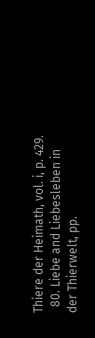Thiere der Heimath, vol. i, p. 429.
  80. Liebe and Liebesleben in der Thierwelt, pp.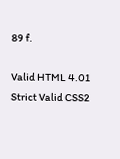89 f.

Valid HTML 4.01 Strict Valid CSS2